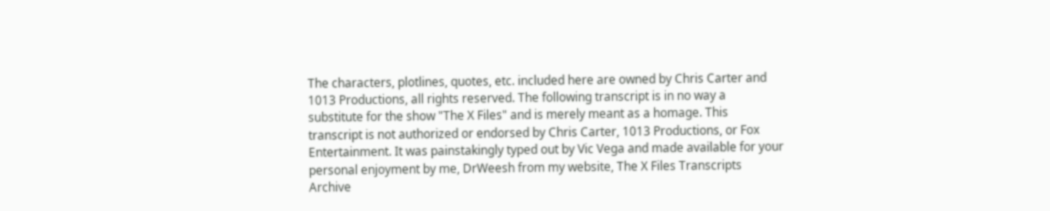The characters, plotlines, quotes, etc. included here are owned by Chris Carter and 1013 Productions, all rights reserved. The following transcript is in no way a substitute for the show "The X Files" and is merely meant as a homage. This transcript is not authorized or endorsed by Chris Carter, 1013 Productions, or Fox Entertainment. It was painstakingly typed out by Vic Vega and made available for your personal enjoyment by me, DrWeesh from my website, The X Files Transcripts Archive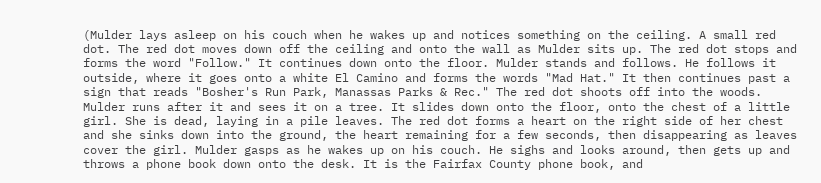(Mulder lays asleep on his couch when he wakes up and notices something on the ceiling. A small red dot. The red dot moves down off the ceiling and onto the wall as Mulder sits up. The red dot stops and forms the word "Follow." It continues down onto the floor. Mulder stands and follows. He follows it outside, where it goes onto a white El Camino and forms the words "Mad Hat." It then continues past a sign that reads "Bosher's Run Park, Manassas Parks & Rec." The red dot shoots off into the woods. Mulder runs after it and sees it on a tree. It slides down onto the floor, onto the chest of a little girl. She is dead, laying in a pile leaves. The red dot forms a heart on the right side of her chest and she sinks down into the ground, the heart remaining for a few seconds, then disappearing as leaves cover the girl. Mulder gasps as he wakes up on his couch. He sighs and looks around, then gets up and throws a phone book down onto the desk. It is the Fairfax County phone book, and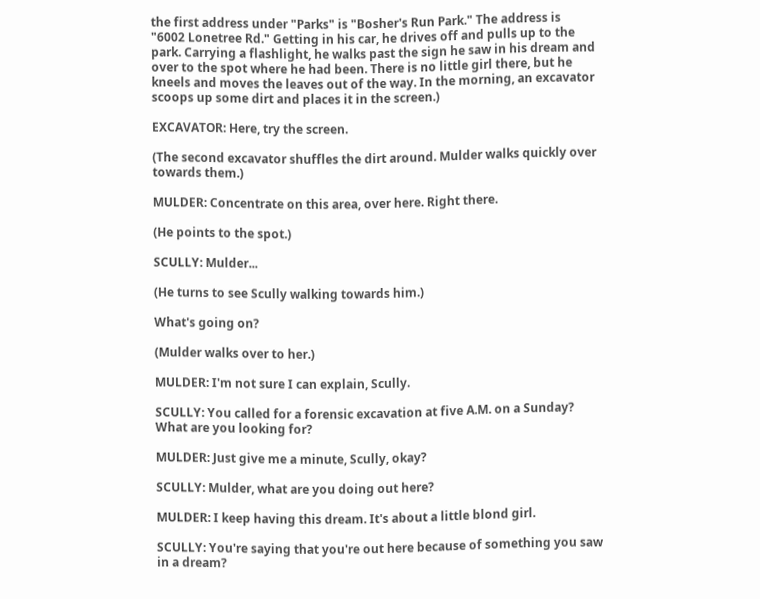the first address under "Parks" is "Bosher's Run Park." The address is "6002 Lonetree Rd." Getting in his car, he drives off and pulls up to the park. Carrying a flashlight, he walks past the sign he saw in his dream and over to the spot where he had been. There is no little girl there, but he kneels and moves the leaves out of the way. In the morning, an excavator scoops up some dirt and places it in the screen.)

EXCAVATOR: Here, try the screen.

(The second excavator shuffles the dirt around. Mulder walks quickly over towards them.)

MULDER: Concentrate on this area, over here. Right there.

(He points to the spot.)

SCULLY: Mulder...

(He turns to see Scully walking towards him.)

What's going on?

(Mulder walks over to her.)

MULDER: I'm not sure I can explain, Scully.

SCULLY: You called for a forensic excavation at five A.M. on a Sunday? What are you looking for?

MULDER: Just give me a minute, Scully, okay?

SCULLY: Mulder, what are you doing out here?

MULDER: I keep having this dream. It's about a little blond girl.

SCULLY: You're saying that you're out here because of something you saw in a dream?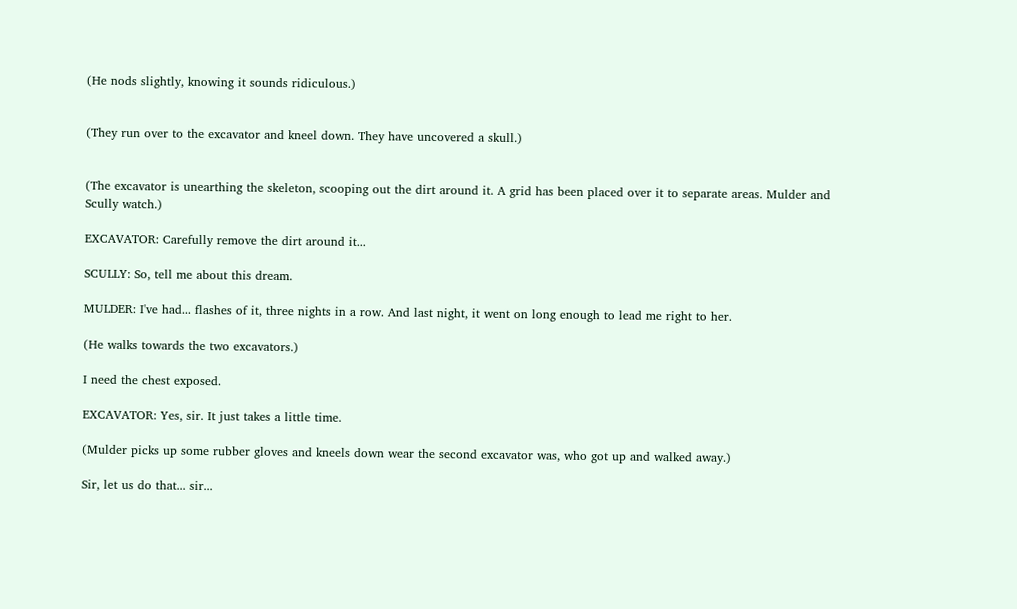(He nods slightly, knowing it sounds ridiculous.)


(They run over to the excavator and kneel down. They have uncovered a skull.)


(The excavator is unearthing the skeleton, scooping out the dirt around it. A grid has been placed over it to separate areas. Mulder and Scully watch.)

EXCAVATOR: Carefully remove the dirt around it...

SCULLY: So, tell me about this dream.

MULDER: I've had... flashes of it, three nights in a row. And last night, it went on long enough to lead me right to her.

(He walks towards the two excavators.)

I need the chest exposed.

EXCAVATOR: Yes, sir. It just takes a little time.

(Mulder picks up some rubber gloves and kneels down wear the second excavator was, who got up and walked away.)

Sir, let us do that... sir...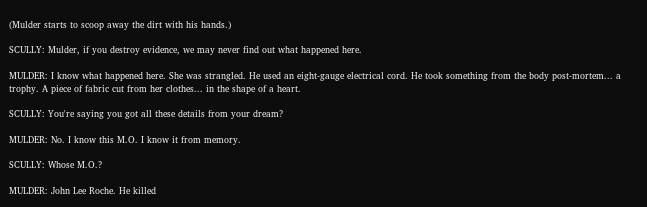(Mulder starts to scoop away the dirt with his hands.)

SCULLY: Mulder, if you destroy evidence, we may never find out what happened here.

MULDER: I know what happened here. She was strangled. He used an eight-gauge electrical cord. He took something from the body post-mortem... a trophy. A piece of fabric cut from her clothes... in the shape of a heart.

SCULLY: You're saying you got all these details from your dream?

MULDER: No. I know this M.O. I know it from memory.

SCULLY: Whose M.O.?

MULDER: John Lee Roche. He killed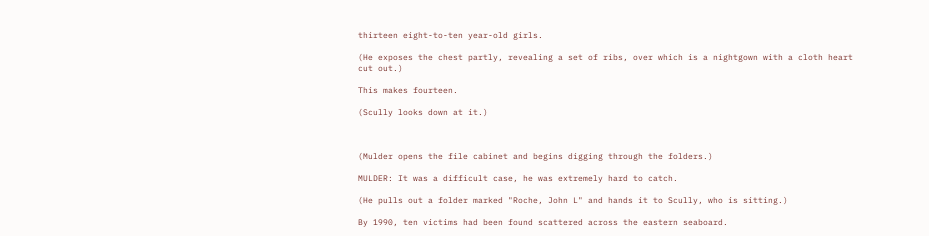thirteen eight-to-ten year-old girls.

(He exposes the chest partly, revealing a set of ribs, over which is a nightgown with a cloth heart cut out.)

This makes fourteen.

(Scully looks down at it.)



(Mulder opens the file cabinet and begins digging through the folders.)

MULDER: It was a difficult case, he was extremely hard to catch.

(He pulls out a folder marked "Roche, John L" and hands it to Scully, who is sitting.)

By 1990, ten victims had been found scattered across the eastern seaboard.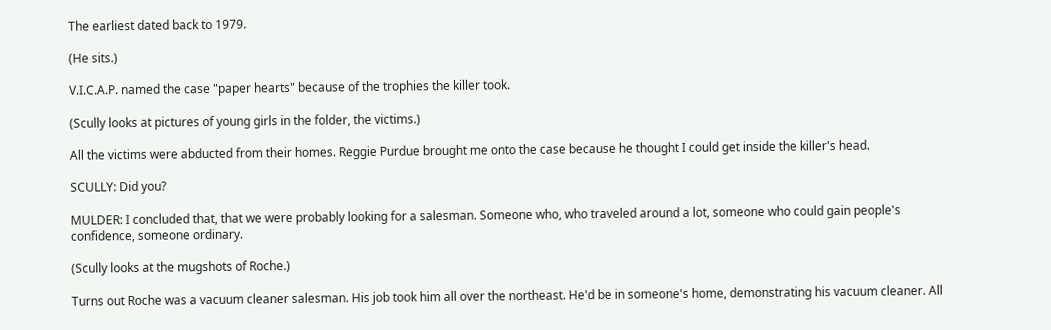The earliest dated back to 1979.

(He sits.)

V.I.C.A.P. named the case "paper hearts" because of the trophies the killer took.

(Scully looks at pictures of young girls in the folder, the victims.)

All the victims were abducted from their homes. Reggie Purdue brought me onto the case because he thought I could get inside the killer's head.

SCULLY: Did you?

MULDER: I concluded that, that we were probably looking for a salesman. Someone who, who traveled around a lot, someone who could gain people's confidence, someone ordinary.

(Scully looks at the mugshots of Roche.)

Turns out Roche was a vacuum cleaner salesman. His job took him all over the northeast. He'd be in someone's home, demonstrating his vacuum cleaner. All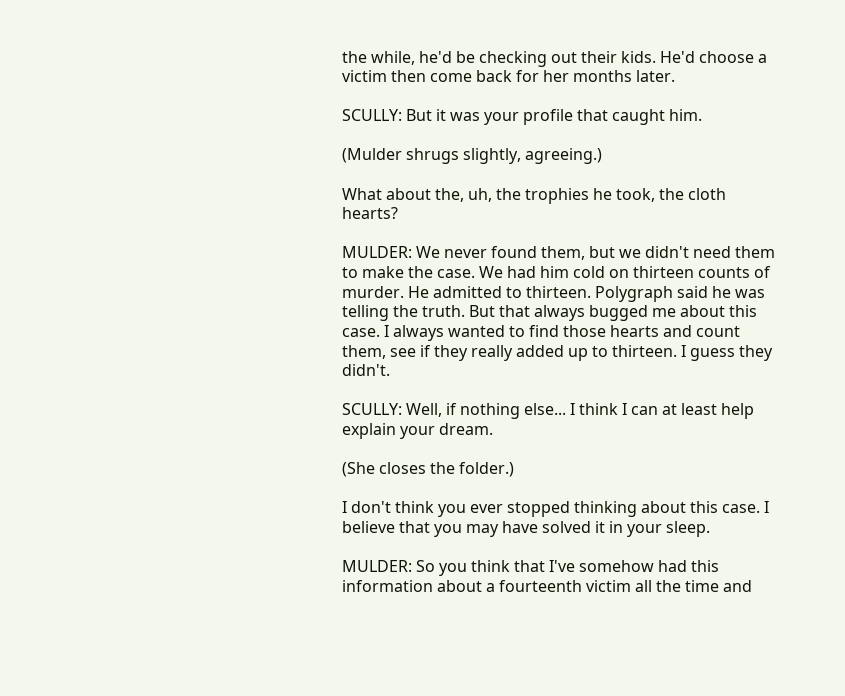the while, he'd be checking out their kids. He'd choose a victim then come back for her months later.

SCULLY: But it was your profile that caught him.

(Mulder shrugs slightly, agreeing.)

What about the, uh, the trophies he took, the cloth hearts?

MULDER: We never found them, but we didn't need them to make the case. We had him cold on thirteen counts of murder. He admitted to thirteen. Polygraph said he was telling the truth. But that always bugged me about this case. I always wanted to find those hearts and count them, see if they really added up to thirteen. I guess they didn't.

SCULLY: Well, if nothing else... I think I can at least help explain your dream.

(She closes the folder.)

I don't think you ever stopped thinking about this case. I believe that you may have solved it in your sleep.

MULDER: So you think that I've somehow had this information about a fourteenth victim all the time and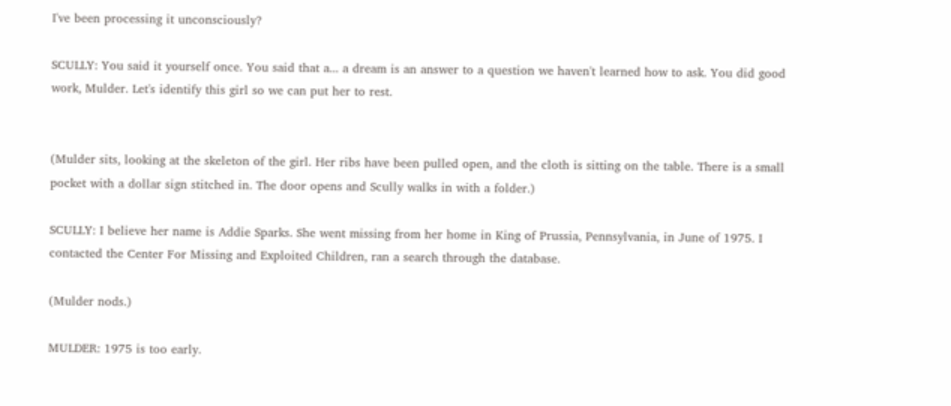I've been processing it unconsciously?

SCULLY: You said it yourself once. You said that a... a dream is an answer to a question we haven't learned how to ask. You did good work, Mulder. Let's identify this girl so we can put her to rest.


(Mulder sits, looking at the skeleton of the girl. Her ribs have been pulled open, and the cloth is sitting on the table. There is a small pocket with a dollar sign stitched in. The door opens and Scully walks in with a folder.)

SCULLY: I believe her name is Addie Sparks. She went missing from her home in King of Prussia, Pennsylvania, in June of 1975. I contacted the Center For Missing and Exploited Children, ran a search through the database.

(Mulder nods.)

MULDER: 1975 is too early.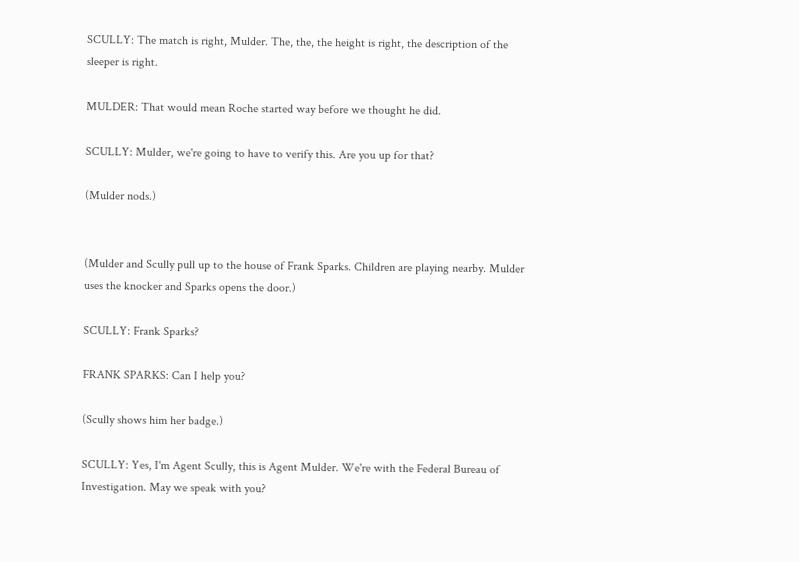SCULLY: The match is right, Mulder. The, the, the height is right, the description of the sleeper is right.

MULDER: That would mean Roche started way before we thought he did.

SCULLY: Mulder, we're going to have to verify this. Are you up for that?

(Mulder nods.)


(Mulder and Scully pull up to the house of Frank Sparks. Children are playing nearby. Mulder uses the knocker and Sparks opens the door.)

SCULLY: Frank Sparks?

FRANK SPARKS: Can I help you?

(Scully shows him her badge.)

SCULLY: Yes, I'm Agent Scully, this is Agent Mulder. We're with the Federal Bureau of Investigation. May we speak with you?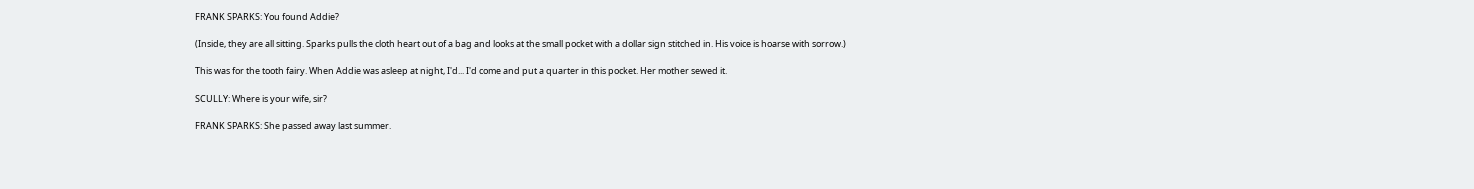FRANK SPARKS: You found Addie?

(Inside, they are all sitting. Sparks pulls the cloth heart out of a bag and looks at the small pocket with a dollar sign stitched in. His voice is hoarse with sorrow.)

This was for the tooth fairy. When Addie was asleep at night, I'd... I'd come and put a quarter in this pocket. Her mother sewed it.

SCULLY: Where is your wife, sir?

FRANK SPARKS: She passed away last summer.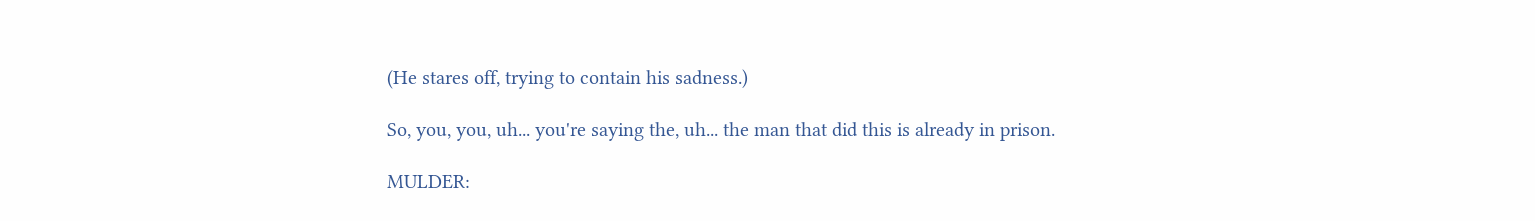(He stares off, trying to contain his sadness.)

So, you, you, uh... you're saying the, uh... the man that did this is already in prison.

MULDER: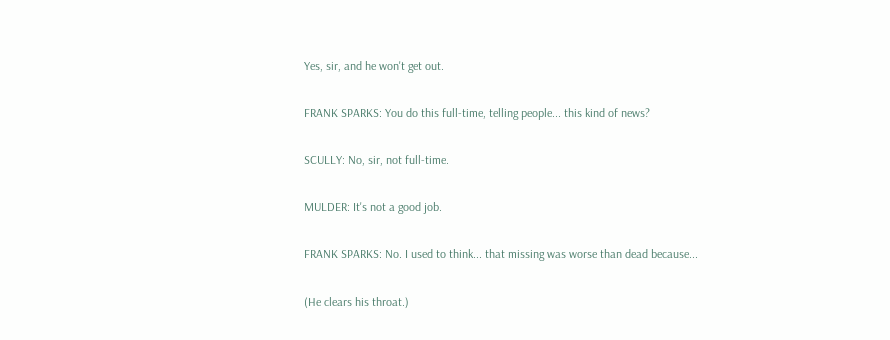Yes, sir, and he won't get out.

FRANK SPARKS: You do this full-time, telling people... this kind of news?

SCULLY: No, sir, not full-time.

MULDER: It's not a good job.

FRANK SPARKS: No. I used to think... that missing was worse than dead because...

(He clears his throat.)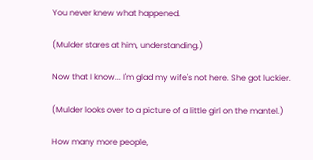You never knew what happened.

(Mulder stares at him, understanding.)

Now that I know... I'm glad my wife's not here. She got luckier.

(Mulder looks over to a picture of a little girl on the mantel.)

How many more people,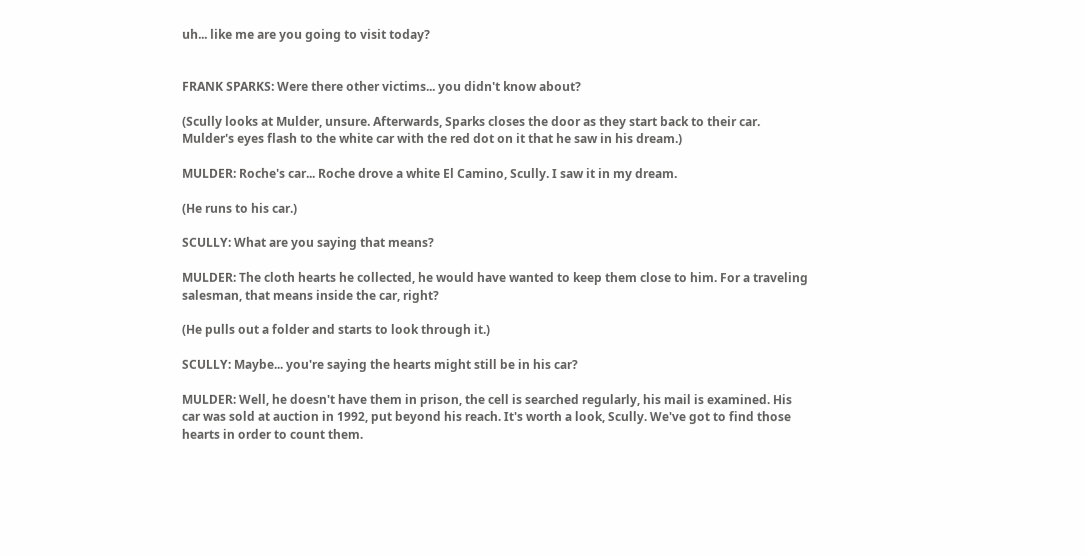uh... like me are you going to visit today?


FRANK SPARKS: Were there other victims... you didn't know about?

(Scully looks at Mulder, unsure. Afterwards, Sparks closes the door as they start back to their car. Mulder's eyes flash to the white car with the red dot on it that he saw in his dream.)

MULDER: Roche's car... Roche drove a white El Camino, Scully. I saw it in my dream.

(He runs to his car.)

SCULLY: What are you saying that means?

MULDER: The cloth hearts he collected, he would have wanted to keep them close to him. For a traveling salesman, that means inside the car, right?

(He pulls out a folder and starts to look through it.)

SCULLY: Maybe... you're saying the hearts might still be in his car?

MULDER: Well, he doesn't have them in prison, the cell is searched regularly, his mail is examined. His car was sold at auction in 1992, put beyond his reach. It's worth a look, Scully. We've got to find those hearts in order to count them.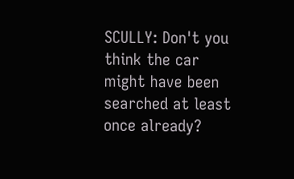SCULLY: Don't you think the car might have been searched at least once already?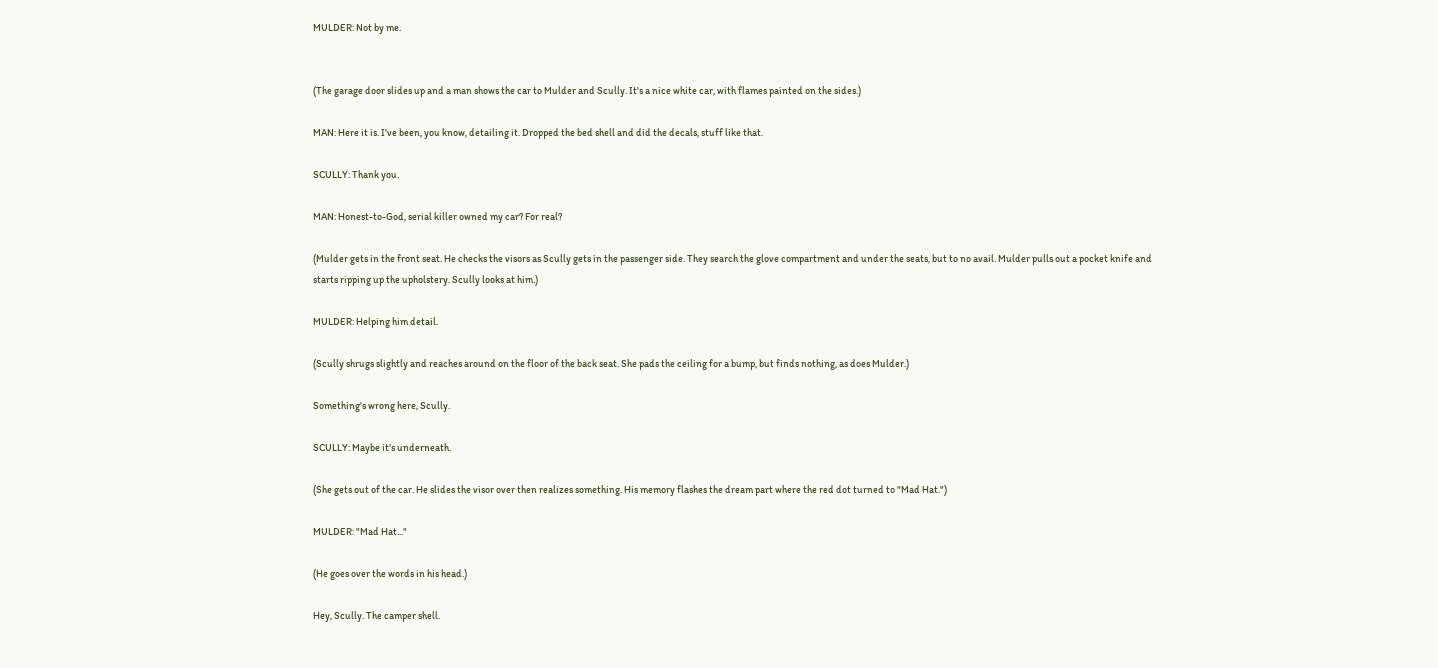MULDER: Not by me.


(The garage door slides up and a man shows the car to Mulder and Scully. It's a nice white car, with flames painted on the sides.)

MAN: Here it is. I've been, you know, detailing it. Dropped the bed shell and did the decals, stuff like that.

SCULLY: Thank you.

MAN: Honest-to-God, serial killer owned my car? For real?

(Mulder gets in the front seat. He checks the visors as Scully gets in the passenger side. They search the glove compartment and under the seats, but to no avail. Mulder pulls out a pocket knife and starts ripping up the upholstery. Scully looks at him.)

MULDER: Helping him detail.

(Scully shrugs slightly and reaches around on the floor of the back seat. She pads the ceiling for a bump, but finds nothing, as does Mulder.)

Something's wrong here, Scully.

SCULLY: Maybe it's underneath.

(She gets out of the car. He slides the visor over then realizes something. His memory flashes the dream part where the red dot turned to "Mad Hat.")

MULDER: "Mad Hat..."

(He goes over the words in his head.)

Hey, Scully. The camper shell.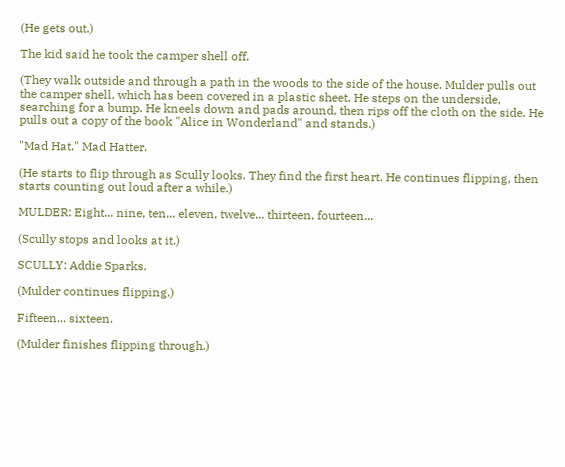(He gets out.)

The kid said he took the camper shell off.

(They walk outside and through a path in the woods to the side of the house. Mulder pulls out the camper shell, which has been covered in a plastic sheet. He steps on the underside, searching for a bump. He kneels down and pads around, then rips off the cloth on the side. He pulls out a copy of the book "Alice in Wonderland" and stands.)

"Mad Hat." Mad Hatter.

(He starts to flip through as Scully looks. They find the first heart. He continues flipping, then starts counting out loud after a while.)

MULDER: Eight... nine, ten... eleven, twelve... thirteen, fourteen...

(Scully stops and looks at it.)

SCULLY: Addie Sparks.

(Mulder continues flipping.)

Fifteen... sixteen.

(Mulder finishes flipping through.)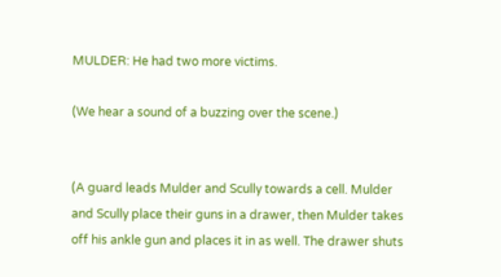MULDER: He had two more victims.

(We hear a sound of a buzzing over the scene.)


(A guard leads Mulder and Scully towards a cell. Mulder and Scully place their guns in a drawer, then Mulder takes off his ankle gun and places it in as well. The drawer shuts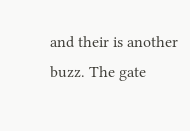and their is another buzz. The gate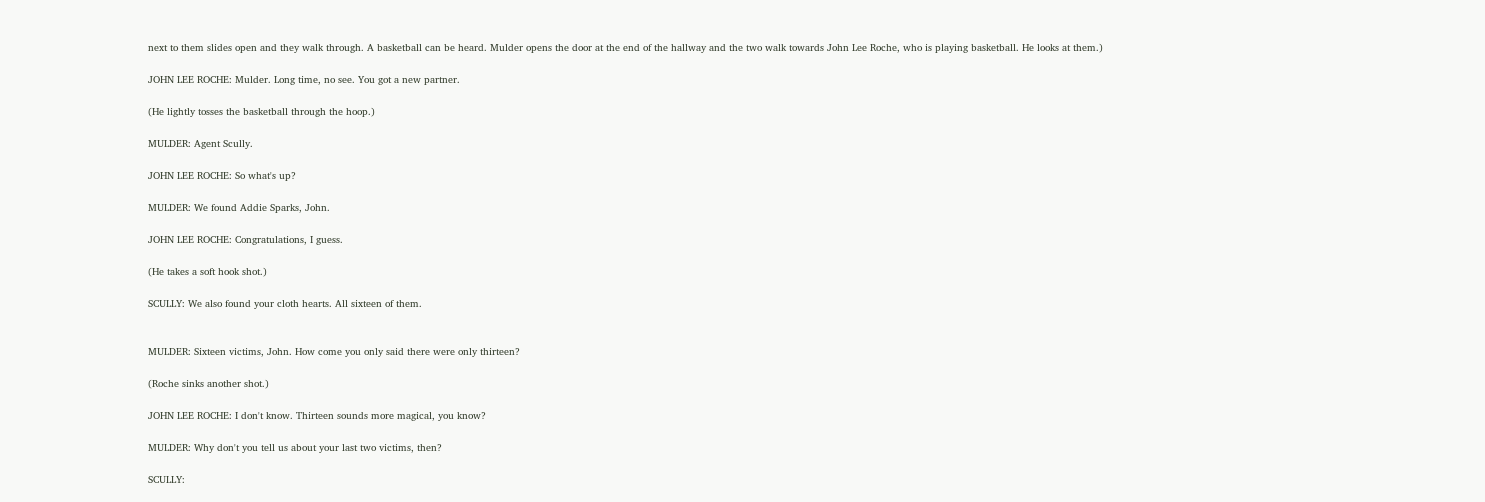next to them slides open and they walk through. A basketball can be heard. Mulder opens the door at the end of the hallway and the two walk towards John Lee Roche, who is playing basketball. He looks at them.)

JOHN LEE ROCHE: Mulder. Long time, no see. You got a new partner.

(He lightly tosses the basketball through the hoop.)

MULDER: Agent Scully.

JOHN LEE ROCHE: So what's up?

MULDER: We found Addie Sparks, John.

JOHN LEE ROCHE: Congratulations, I guess.

(He takes a soft hook shot.)

SCULLY: We also found your cloth hearts. All sixteen of them.


MULDER: Sixteen victims, John. How come you only said there were only thirteen?

(Roche sinks another shot.)

JOHN LEE ROCHE: I don't know. Thirteen sounds more magical, you know?

MULDER: Why don't you tell us about your last two victims, then?

SCULLY: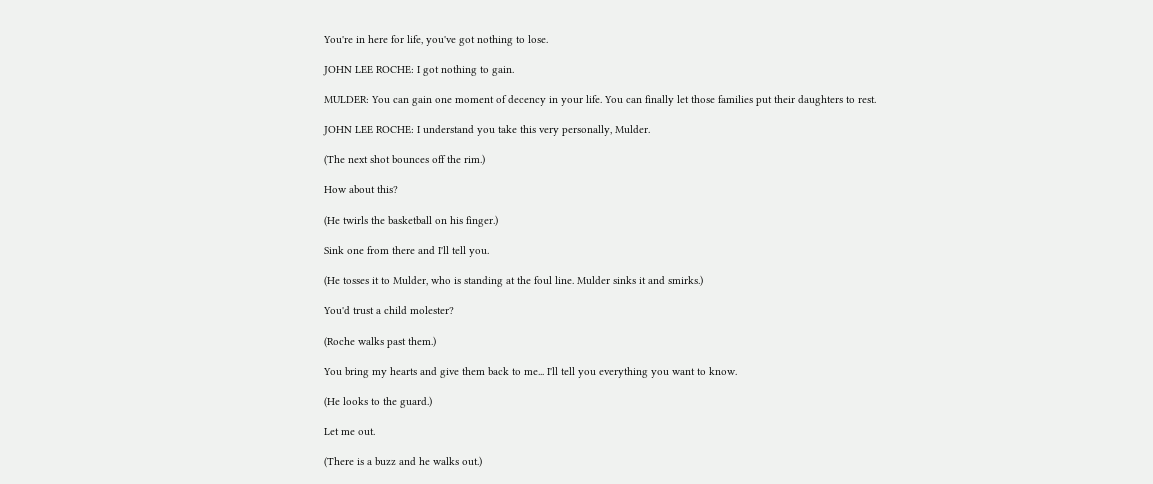You're in here for life, you've got nothing to lose.

JOHN LEE ROCHE: I got nothing to gain.

MULDER: You can gain one moment of decency in your life. You can finally let those families put their daughters to rest.

JOHN LEE ROCHE: I understand you take this very personally, Mulder.

(The next shot bounces off the rim.)

How about this?

(He twirls the basketball on his finger.)

Sink one from there and I'll tell you.

(He tosses it to Mulder, who is standing at the foul line. Mulder sinks it and smirks.)

You'd trust a child molester?

(Roche walks past them.)

You bring my hearts and give them back to me... I'll tell you everything you want to know.

(He looks to the guard.)

Let me out.

(There is a buzz and he walks out.)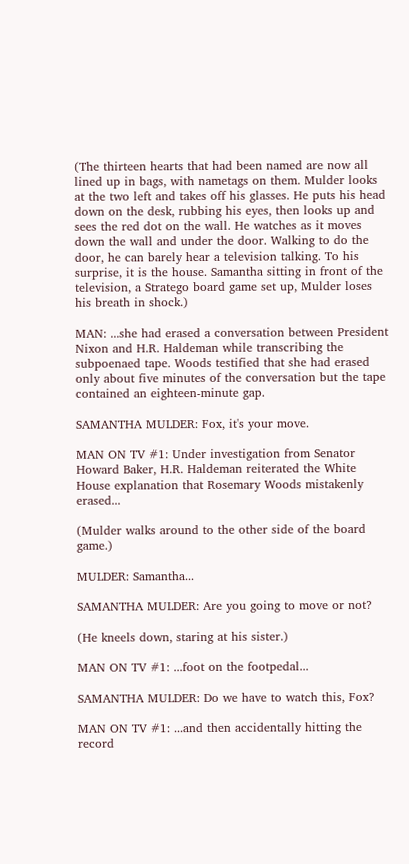(The thirteen hearts that had been named are now all lined up in bags, with nametags on them. Mulder looks at the two left and takes off his glasses. He puts his head down on the desk, rubbing his eyes, then looks up and sees the red dot on the wall. He watches as it moves down the wall and under the door. Walking to do the door, he can barely hear a television talking. To his surprise, it is the house. Samantha sitting in front of the television, a Stratego board game set up, Mulder loses his breath in shock.)

MAN: ...she had erased a conversation between President Nixon and H.R. Haldeman while transcribing the subpoenaed tape. Woods testified that she had erased only about five minutes of the conversation but the tape contained an eighteen-minute gap.

SAMANTHA MULDER: Fox, it's your move.

MAN ON TV #1: Under investigation from Senator Howard Baker, H.R. Haldeman reiterated the White House explanation that Rosemary Woods mistakenly erased...

(Mulder walks around to the other side of the board game.)

MULDER: Samantha...

SAMANTHA MULDER: Are you going to move or not?

(He kneels down, staring at his sister.)

MAN ON TV #1: ...foot on the footpedal...

SAMANTHA MULDER: Do we have to watch this, Fox?

MAN ON TV #1: ...and then accidentally hitting the record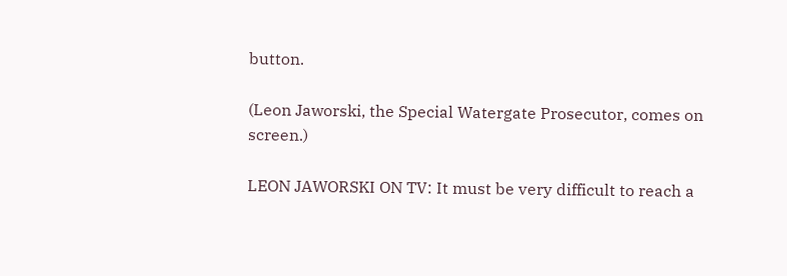button.

(Leon Jaworski, the Special Watergate Prosecutor, comes on screen.)

LEON JAWORSKI ON TV: It must be very difficult to reach a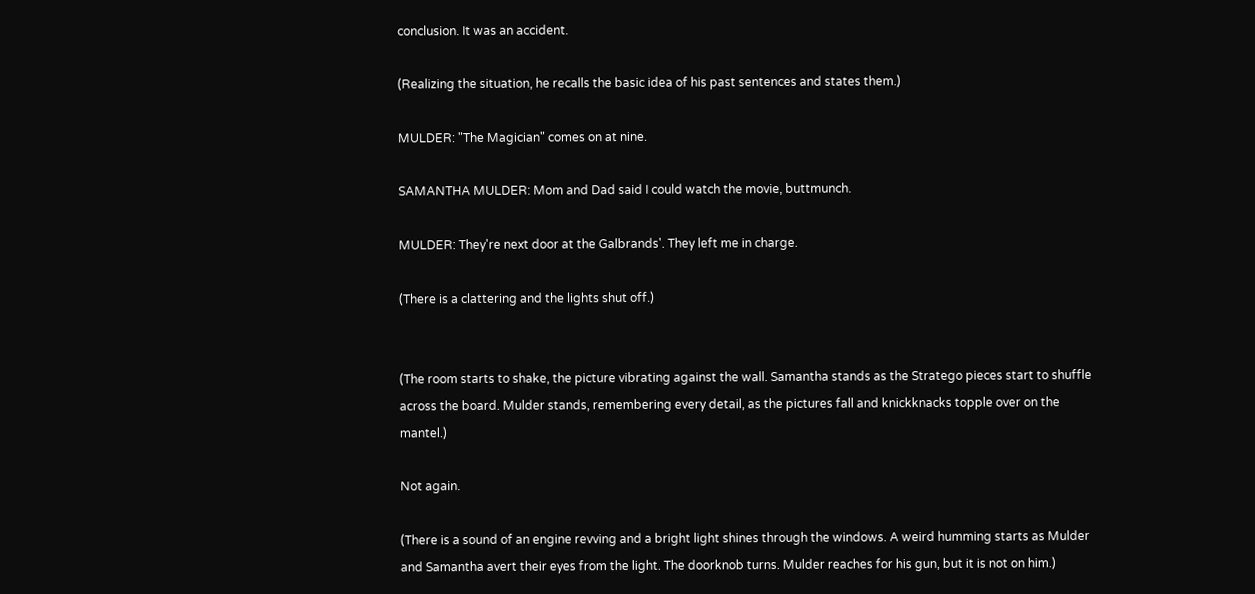conclusion. It was an accident.

(Realizing the situation, he recalls the basic idea of his past sentences and states them.)

MULDER: "The Magician" comes on at nine.

SAMANTHA MULDER: Mom and Dad said I could watch the movie, buttmunch.

MULDER: They're next door at the Galbrands'. They left me in charge.

(There is a clattering and the lights shut off.)


(The room starts to shake, the picture vibrating against the wall. Samantha stands as the Stratego pieces start to shuffle across the board. Mulder stands, remembering every detail, as the pictures fall and knickknacks topple over on the mantel.)

Not again.

(There is a sound of an engine revving and a bright light shines through the windows. A weird humming starts as Mulder and Samantha avert their eyes from the light. The doorknob turns. Mulder reaches for his gun, but it is not on him.)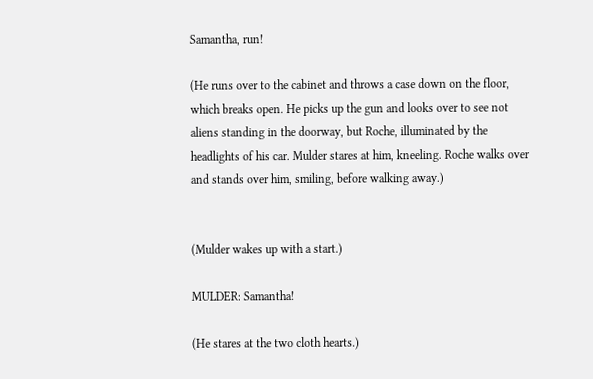Samantha, run!

(He runs over to the cabinet and throws a case down on the floor, which breaks open. He picks up the gun and looks over to see not aliens standing in the doorway, but Roche, illuminated by the headlights of his car. Mulder stares at him, kneeling. Roche walks over and stands over him, smiling, before walking away.)


(Mulder wakes up with a start.)

MULDER: Samantha!

(He stares at the two cloth hearts.)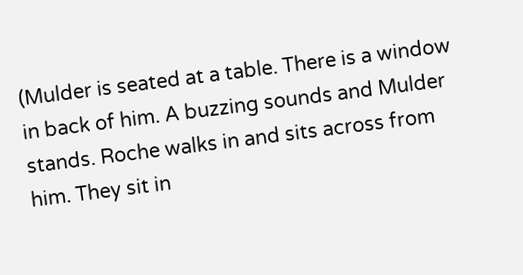(Mulder is seated at a table. There is a window in back of him. A buzzing sounds and Mulder stands. Roche walks in and sits across from him. They sit in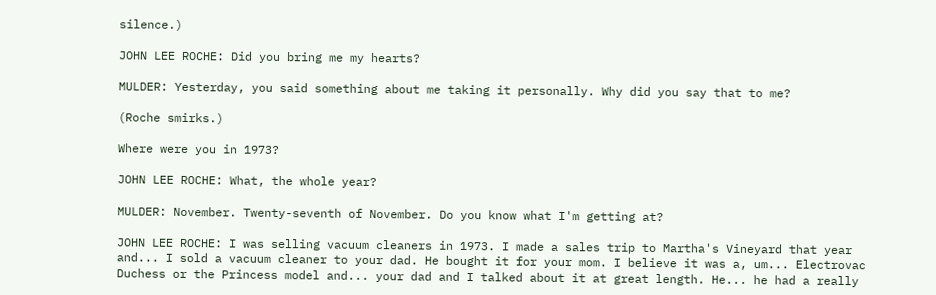silence.)

JOHN LEE ROCHE: Did you bring me my hearts?

MULDER: Yesterday, you said something about me taking it personally. Why did you say that to me?

(Roche smirks.)

Where were you in 1973?

JOHN LEE ROCHE: What, the whole year?

MULDER: November. Twenty-seventh of November. Do you know what I'm getting at?

JOHN LEE ROCHE: I was selling vacuum cleaners in 1973. I made a sales trip to Martha's Vineyard that year and... I sold a vacuum cleaner to your dad. He bought it for your mom. I believe it was a, um... Electrovac Duchess or the Princess model and... your dad and I talked about it at great length. He... he had a really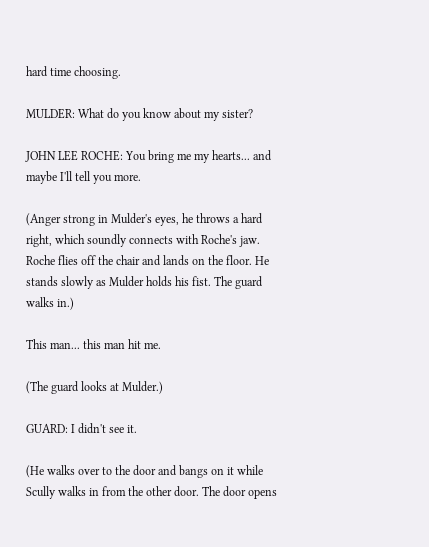hard time choosing.

MULDER: What do you know about my sister?

JOHN LEE ROCHE: You bring me my hearts... and maybe I'll tell you more.

(Anger strong in Mulder's eyes, he throws a hard right, which soundly connects with Roche's jaw. Roche flies off the chair and lands on the floor. He stands slowly as Mulder holds his fist. The guard walks in.)

This man... this man hit me.

(The guard looks at Mulder.)

GUARD: I didn't see it.

(He walks over to the door and bangs on it while Scully walks in from the other door. The door opens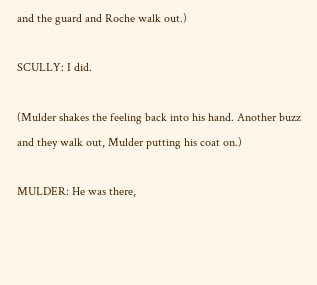and the guard and Roche walk out.)

SCULLY: I did.

(Mulder shakes the feeling back into his hand. Another buzz and they walk out, Mulder putting his coat on.)

MULDER: He was there,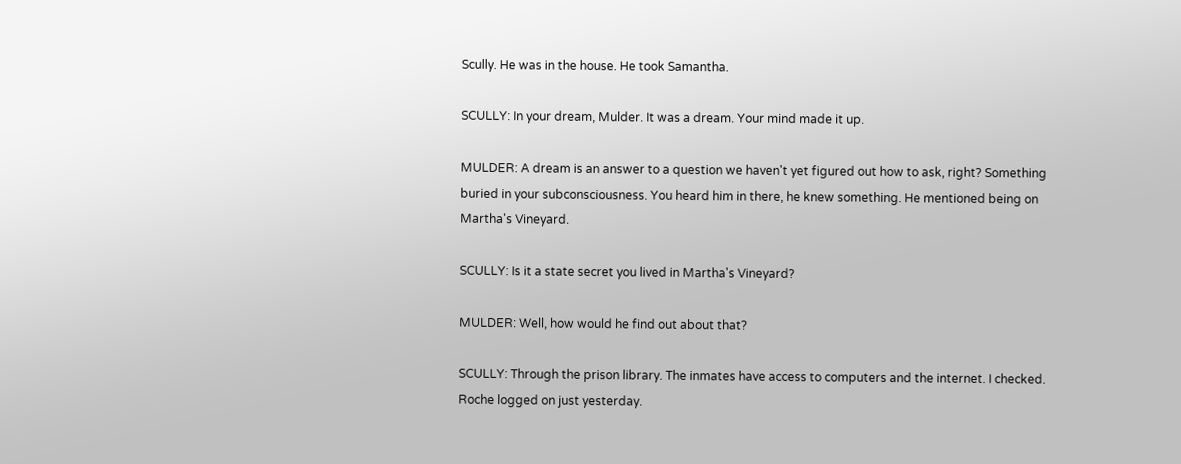Scully. He was in the house. He took Samantha.

SCULLY: In your dream, Mulder. It was a dream. Your mind made it up.

MULDER: A dream is an answer to a question we haven't yet figured out how to ask, right? Something buried in your subconsciousness. You heard him in there, he knew something. He mentioned being on Martha's Vineyard.

SCULLY: Is it a state secret you lived in Martha's Vineyard?

MULDER: Well, how would he find out about that?

SCULLY: Through the prison library. The inmates have access to computers and the internet. I checked. Roche logged on just yesterday.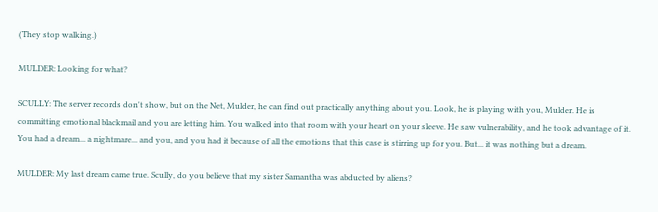(They stop walking.)

MULDER: Looking for what?

SCULLY: The server records don't show, but on the Net, Mulder, he can find out practically anything about you. Look, he is playing with you, Mulder. He is committing emotional blackmail and you are letting him. You walked into that room with your heart on your sleeve. He saw vulnerability, and he took advantage of it. You had a dream... a nightmare... and you, and you had it because of all the emotions that this case is stirring up for you. But... it was nothing but a dream.

MULDER: My last dream came true. Scully, do you believe that my sister Samantha was abducted by aliens?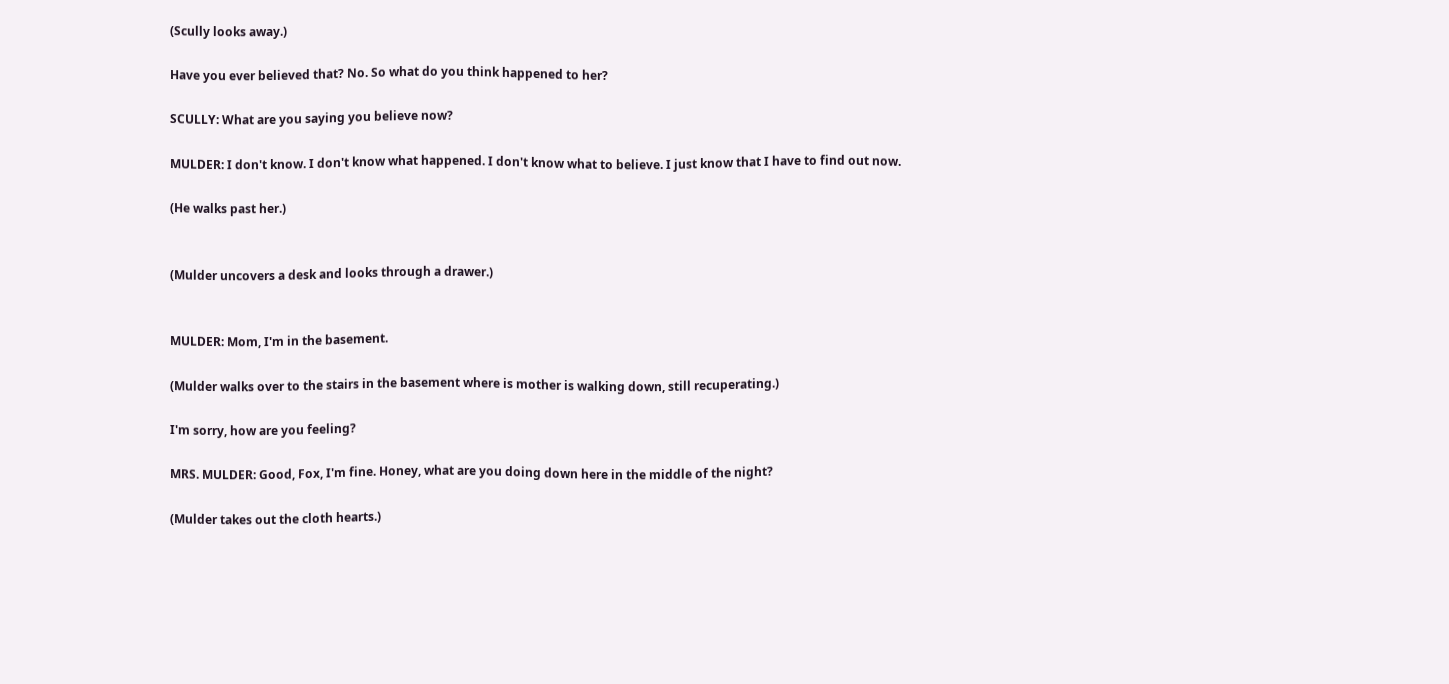(Scully looks away.)

Have you ever believed that? No. So what do you think happened to her?

SCULLY: What are you saying you believe now?

MULDER: I don't know. I don't know what happened. I don't know what to believe. I just know that I have to find out now.

(He walks past her.)


(Mulder uncovers a desk and looks through a drawer.)


MULDER: Mom, I'm in the basement.

(Mulder walks over to the stairs in the basement where is mother is walking down, still recuperating.)

I'm sorry, how are you feeling?

MRS. MULDER: Good, Fox, I'm fine. Honey, what are you doing down here in the middle of the night?

(Mulder takes out the cloth hearts.)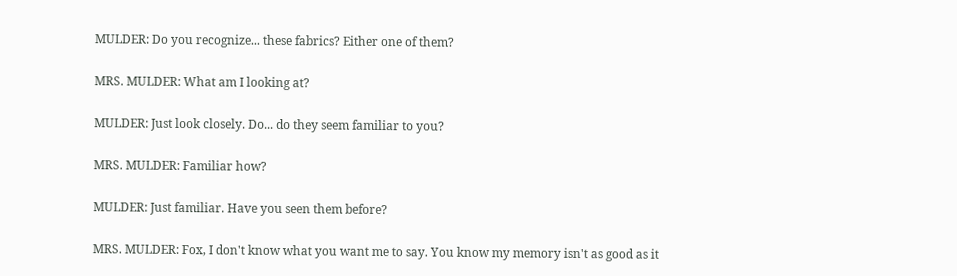MULDER: Do you recognize... these fabrics? Either one of them?

MRS. MULDER: What am I looking at?

MULDER: Just look closely. Do... do they seem familiar to you?

MRS. MULDER: Familiar how?

MULDER: Just familiar. Have you seen them before?

MRS. MULDER: Fox, I don't know what you want me to say. You know my memory isn't as good as it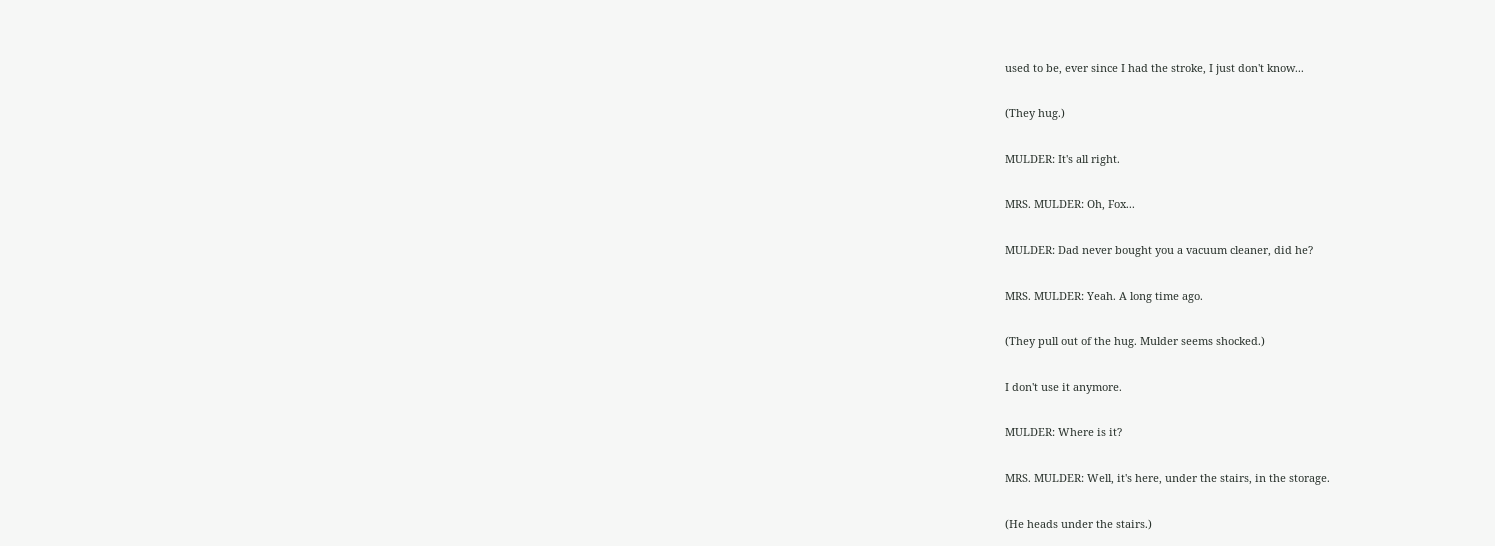used to be, ever since I had the stroke, I just don't know...

(They hug.)

MULDER: It's all right.

MRS. MULDER: Oh, Fox...

MULDER: Dad never bought you a vacuum cleaner, did he?

MRS. MULDER: Yeah. A long time ago.

(They pull out of the hug. Mulder seems shocked.)

I don't use it anymore.

MULDER: Where is it?

MRS. MULDER: Well, it's here, under the stairs, in the storage.

(He heads under the stairs.)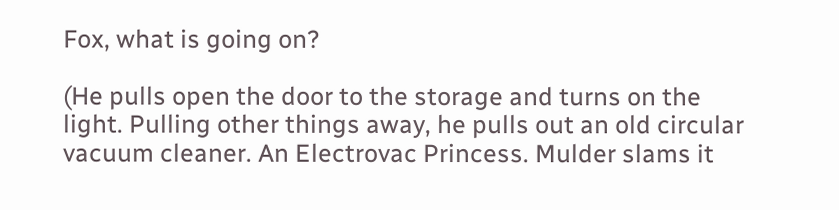Fox, what is going on?

(He pulls open the door to the storage and turns on the light. Pulling other things away, he pulls out an old circular vacuum cleaner. An Electrovac Princess. Mulder slams it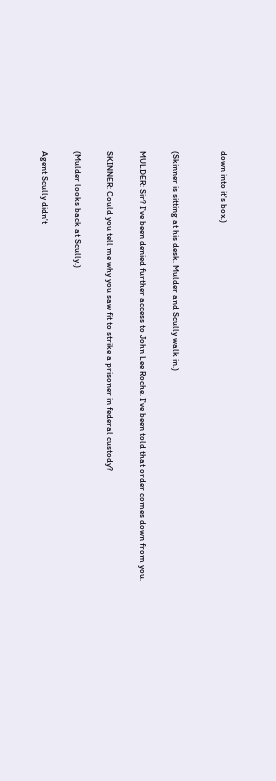down into it's box.)


(Skinner is sitting at his desk. Mulder and Scully walk in.)

MULDER: Sir? I've been denied further access to John Lee Roche. I've been told that order comes down from you.

SKINNER: Could you tell me why you saw fit to strike a prisoner in federal custody?

(Mulder looks back at Scully.)

Agent Scully didn't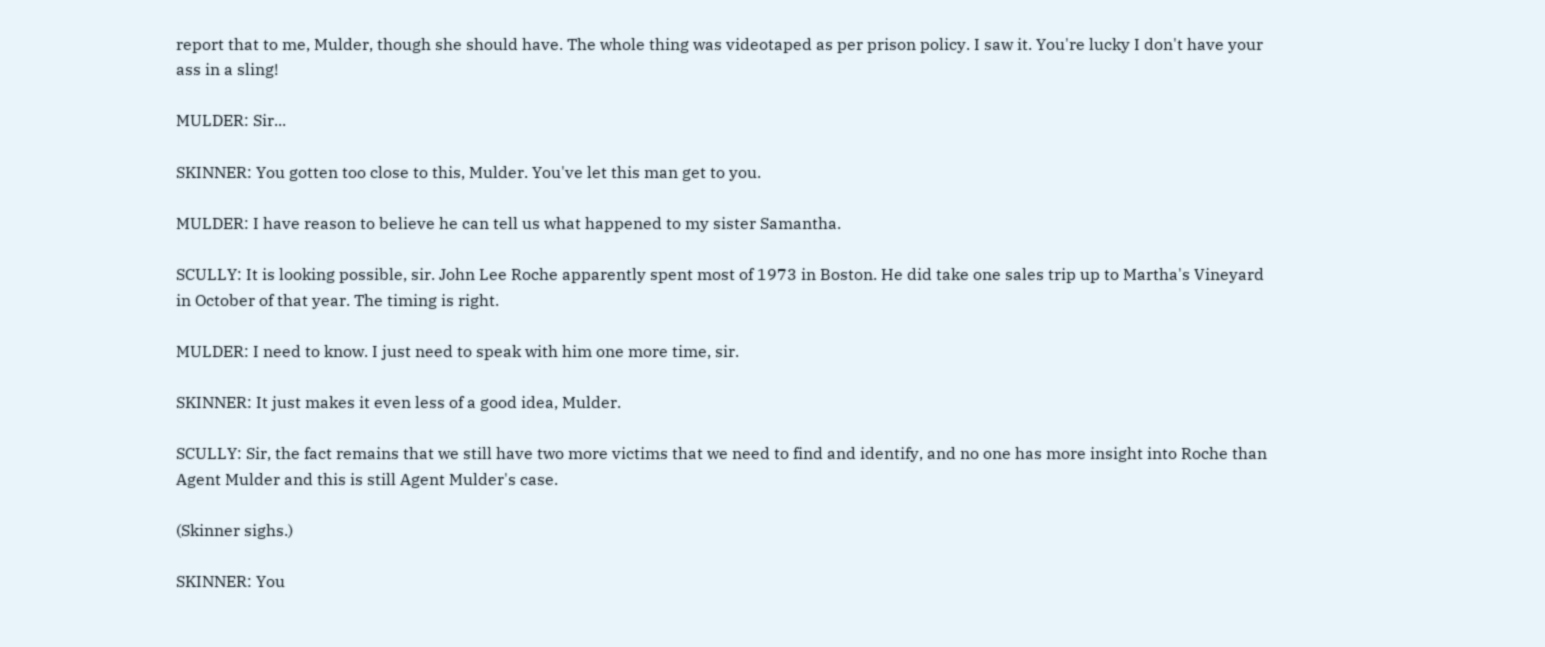report that to me, Mulder, though she should have. The whole thing was videotaped as per prison policy. I saw it. You're lucky I don't have your ass in a sling!

MULDER: Sir...

SKINNER: You gotten too close to this, Mulder. You've let this man get to you.

MULDER: I have reason to believe he can tell us what happened to my sister Samantha.

SCULLY: It is looking possible, sir. John Lee Roche apparently spent most of 1973 in Boston. He did take one sales trip up to Martha's Vineyard in October of that year. The timing is right.

MULDER: I need to know. I just need to speak with him one more time, sir.

SKINNER: It just makes it even less of a good idea, Mulder.

SCULLY: Sir, the fact remains that we still have two more victims that we need to find and identify, and no one has more insight into Roche than Agent Mulder and this is still Agent Mulder's case.

(Skinner sighs.)

SKINNER: You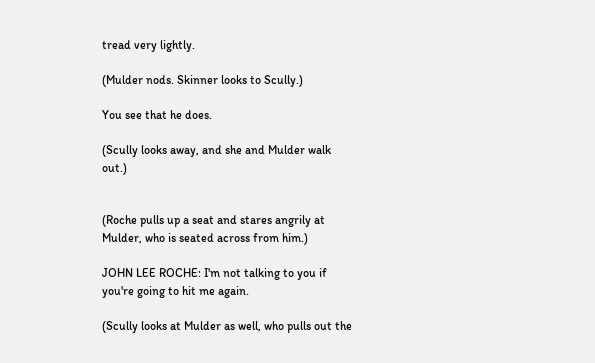tread very lightly.

(Mulder nods. Skinner looks to Scully.)

You see that he does.

(Scully looks away, and she and Mulder walk out.)


(Roche pulls up a seat and stares angrily at Mulder, who is seated across from him.)

JOHN LEE ROCHE: I'm not talking to you if you're going to hit me again.

(Scully looks at Mulder as well, who pulls out the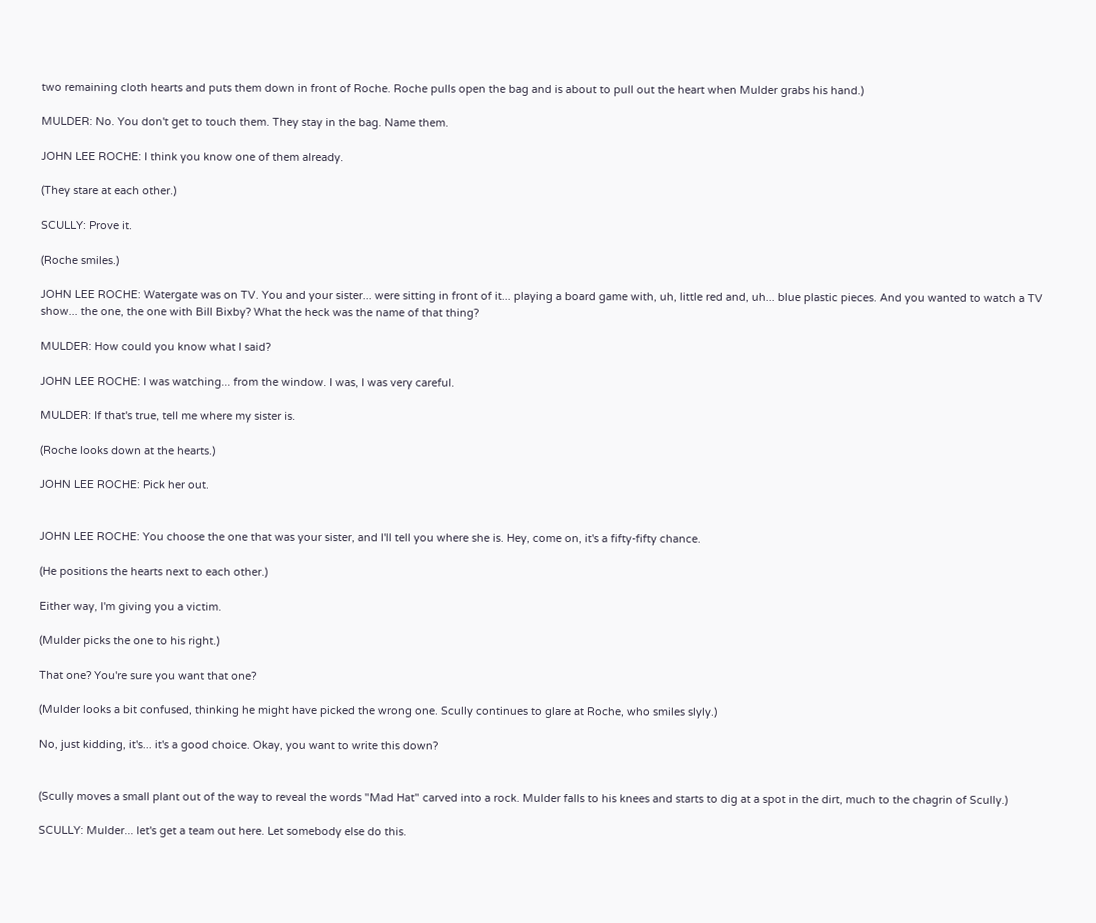two remaining cloth hearts and puts them down in front of Roche. Roche pulls open the bag and is about to pull out the heart when Mulder grabs his hand.)

MULDER: No. You don't get to touch them. They stay in the bag. Name them.

JOHN LEE ROCHE: I think you know one of them already.

(They stare at each other.)

SCULLY: Prove it.

(Roche smiles.)

JOHN LEE ROCHE: Watergate was on TV. You and your sister... were sitting in front of it... playing a board game with, uh, little red and, uh... blue plastic pieces. And you wanted to watch a TV show... the one, the one with Bill Bixby? What the heck was the name of that thing?

MULDER: How could you know what I said?

JOHN LEE ROCHE: I was watching... from the window. I was, I was very careful.

MULDER: If that's true, tell me where my sister is.

(Roche looks down at the hearts.)

JOHN LEE ROCHE: Pick her out.


JOHN LEE ROCHE: You choose the one that was your sister, and I'll tell you where she is. Hey, come on, it's a fifty-fifty chance.

(He positions the hearts next to each other.)

Either way, I'm giving you a victim.

(Mulder picks the one to his right.)

That one? You're sure you want that one?

(Mulder looks a bit confused, thinking he might have picked the wrong one. Scully continues to glare at Roche, who smiles slyly.)

No, just kidding, it's... it's a good choice. Okay, you want to write this down?


(Scully moves a small plant out of the way to reveal the words "Mad Hat" carved into a rock. Mulder falls to his knees and starts to dig at a spot in the dirt, much to the chagrin of Scully.)

SCULLY: Mulder... let's get a team out here. Let somebody else do this.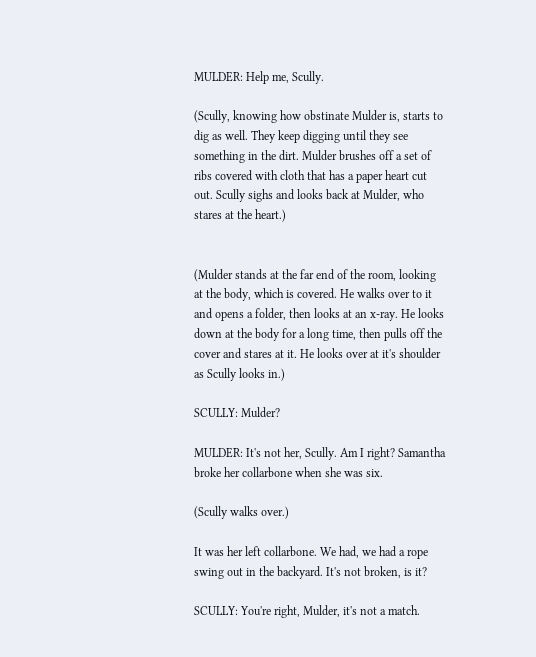MULDER: Help me, Scully.

(Scully, knowing how obstinate Mulder is, starts to dig as well. They keep digging until they see something in the dirt. Mulder brushes off a set of ribs covered with cloth that has a paper heart cut out. Scully sighs and looks back at Mulder, who stares at the heart.)


(Mulder stands at the far end of the room, looking at the body, which is covered. He walks over to it and opens a folder, then looks at an x-ray. He looks down at the body for a long time, then pulls off the cover and stares at it. He looks over at it's shoulder as Scully looks in.)

SCULLY: Mulder?

MULDER: It's not her, Scully. Am I right? Samantha broke her collarbone when she was six.

(Scully walks over.)

It was her left collarbone. We had, we had a rope swing out in the backyard. It's not broken, is it?

SCULLY: You're right, Mulder, it's not a match.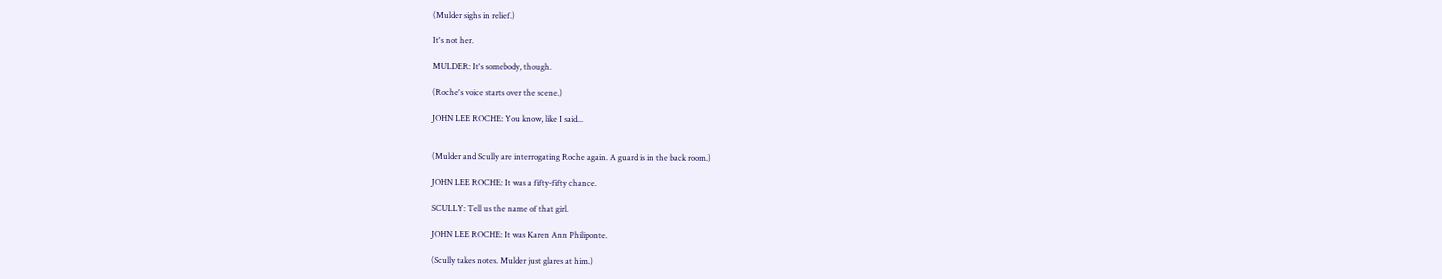(Mulder sighs in relief.)

It's not her.

MULDER: It's somebody, though.

(Roche's voice starts over the scene.)

JOHN LEE ROCHE: You know, like I said...


(Mulder and Scully are interrogating Roche again. A guard is in the back room.)

JOHN LEE ROCHE: It was a fifty-fifty chance.

SCULLY: Tell us the name of that girl.

JOHN LEE ROCHE: It was Karen Ann Philiponte.

(Scully takes notes. Mulder just glares at him.)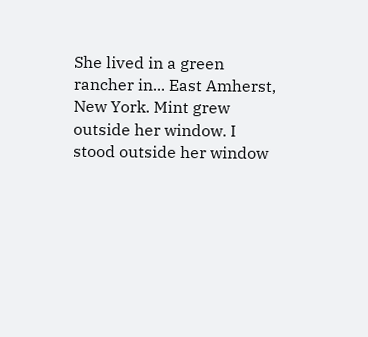She lived in a green rancher in... East Amherst, New York. Mint grew outside her window. I stood outside her window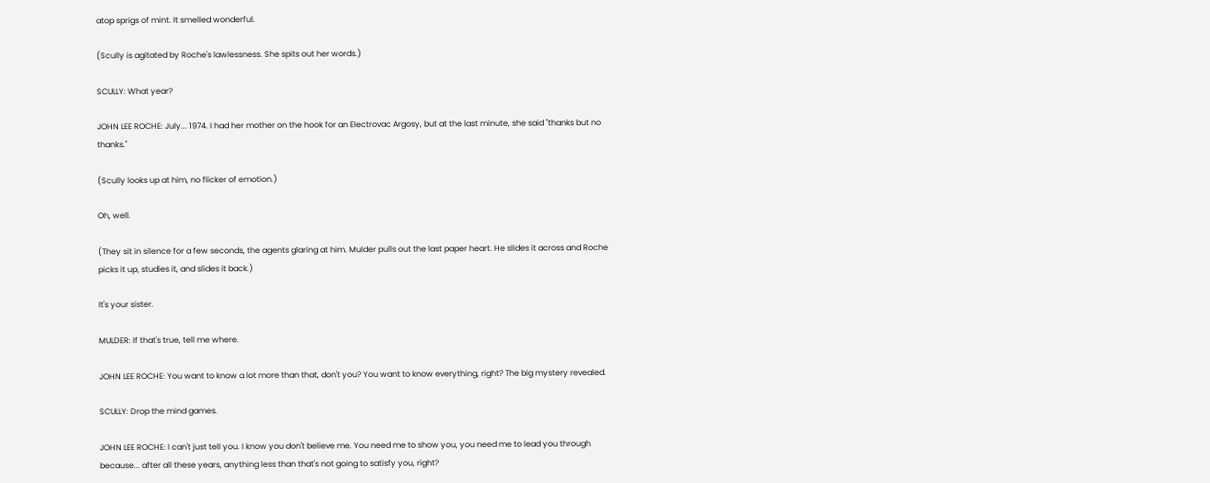atop sprigs of mint. It smelled wonderful.

(Scully is agitated by Roche's lawlessness. She spits out her words.)

SCULLY: What year?

JOHN LEE ROCHE: July... 1974. I had her mother on the hook for an Electrovac Argosy, but at the last minute, she said "thanks but no thanks."

(Scully looks up at him, no flicker of emotion.)

Oh, well.

(They sit in silence for a few seconds, the agents glaring at him. Mulder pulls out the last paper heart. He slides it across and Roche picks it up, studies it, and slides it back.)

It's your sister.

MULDER: If that's true, tell me where.

JOHN LEE ROCHE: You want to know a lot more than that, don't you? You want to know everything, right? The big mystery revealed.

SCULLY: Drop the mind games.

JOHN LEE ROCHE: I can't just tell you. I know you don't believe me. You need me to show you, you need me to lead you through because... after all these years, anything less than that's not going to satisfy you, right?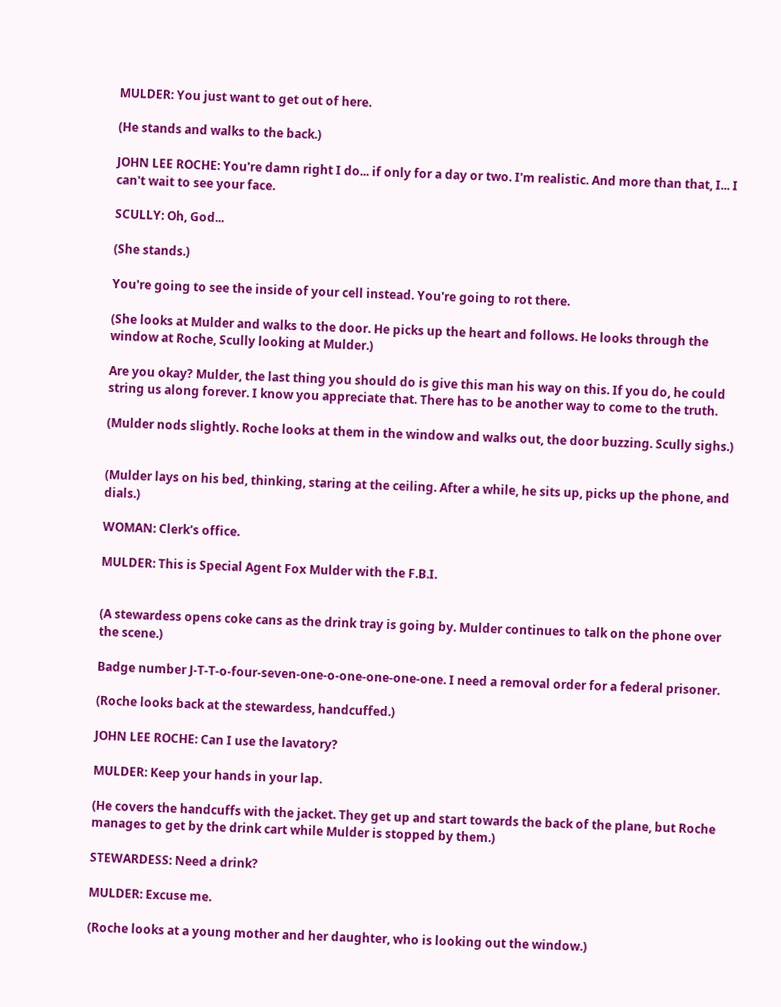MULDER: You just want to get out of here.

(He stands and walks to the back.)

JOHN LEE ROCHE: You're damn right I do... if only for a day or two. I'm realistic. And more than that, I... I can't wait to see your face.

SCULLY: Oh, God...

(She stands.)

You're going to see the inside of your cell instead. You're going to rot there.

(She looks at Mulder and walks to the door. He picks up the heart and follows. He looks through the window at Roche, Scully looking at Mulder.)

Are you okay? Mulder, the last thing you should do is give this man his way on this. If you do, he could string us along forever. I know you appreciate that. There has to be another way to come to the truth.

(Mulder nods slightly. Roche looks at them in the window and walks out, the door buzzing. Scully sighs.)


(Mulder lays on his bed, thinking, staring at the ceiling. After a while, he sits up, picks up the phone, and dials.)

WOMAN: Clerk's office.

MULDER: This is Special Agent Fox Mulder with the F.B.I.


(A stewardess opens coke cans as the drink tray is going by. Mulder continues to talk on the phone over the scene.)

Badge number J-T-T-o-four-seven-one-o-one-one-one-one. I need a removal order for a federal prisoner.

(Roche looks back at the stewardess, handcuffed.)

JOHN LEE ROCHE: Can I use the lavatory?

MULDER: Keep your hands in your lap.

(He covers the handcuffs with the jacket. They get up and start towards the back of the plane, but Roche manages to get by the drink cart while Mulder is stopped by them.)

STEWARDESS: Need a drink?

MULDER: Excuse me.

(Roche looks at a young mother and her daughter, who is looking out the window.)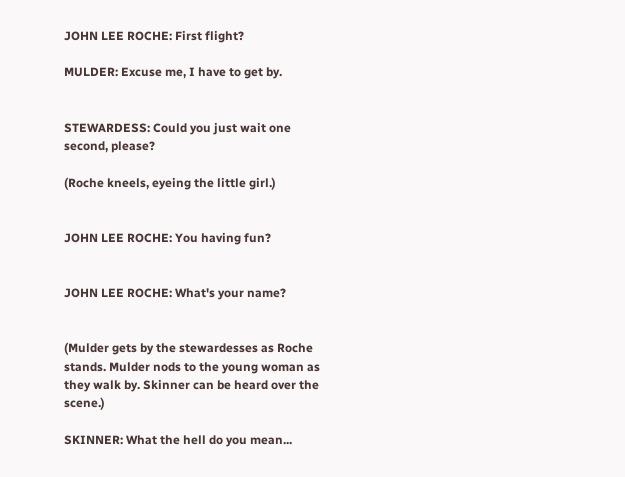JOHN LEE ROCHE: First flight?

MULDER: Excuse me, I have to get by.


STEWARDESS: Could you just wait one second, please?

(Roche kneels, eyeing the little girl.)


JOHN LEE ROCHE: You having fun?


JOHN LEE ROCHE: What's your name?


(Mulder gets by the stewardesses as Roche stands. Mulder nods to the young woman as they walk by. Skinner can be heard over the scene.)

SKINNER: What the hell do you mean...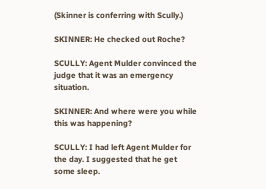(Skinner is conferring with Scully.)

SKINNER: He checked out Roche?

SCULLY: Agent Mulder convinced the judge that it was an emergency situation.

SKINNER: And where were you while this was happening?

SCULLY: I had left Agent Mulder for the day. I suggested that he get some sleep.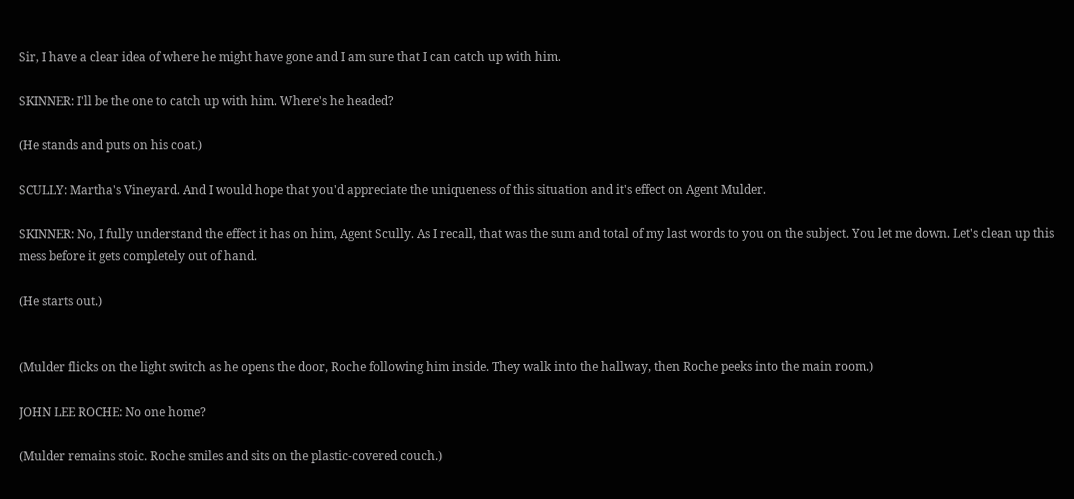Sir, I have a clear idea of where he might have gone and I am sure that I can catch up with him.

SKINNER: I'll be the one to catch up with him. Where's he headed?

(He stands and puts on his coat.)

SCULLY: Martha's Vineyard. And I would hope that you'd appreciate the uniqueness of this situation and it's effect on Agent Mulder.

SKINNER: No, I fully understand the effect it has on him, Agent Scully. As I recall, that was the sum and total of my last words to you on the subject. You let me down. Let's clean up this mess before it gets completely out of hand.

(He starts out.)


(Mulder flicks on the light switch as he opens the door, Roche following him inside. They walk into the hallway, then Roche peeks into the main room.)

JOHN LEE ROCHE: No one home?

(Mulder remains stoic. Roche smiles and sits on the plastic-covered couch.)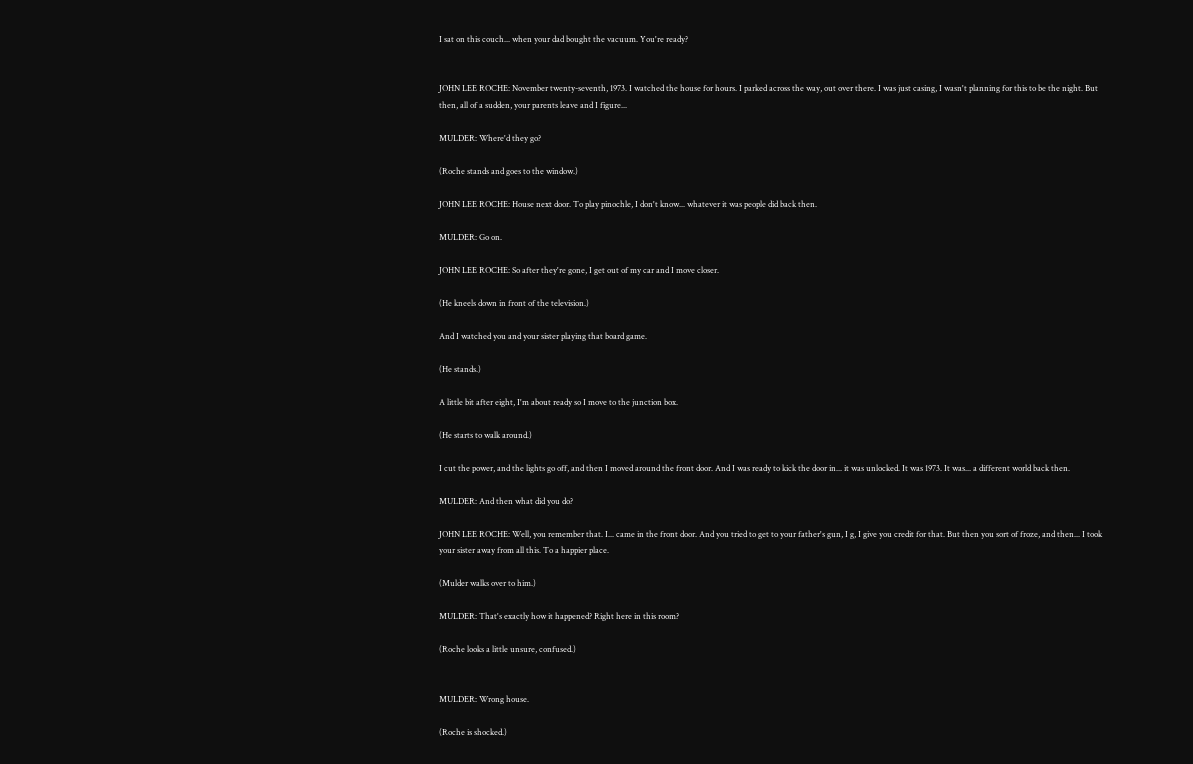I sat on this couch... when your dad bought the vacuum. You're ready?


JOHN LEE ROCHE: November twenty-seventh, 1973. I watched the house for hours. I parked across the way, out over there. I was just casing, I wasn't planning for this to be the night. But then, all of a sudden, your parents leave and I figure...

MULDER: Where'd they go?

(Roche stands and goes to the window.)

JOHN LEE ROCHE: House next door. To play pinochle, I don't know... whatever it was people did back then.

MULDER: Go on.

JOHN LEE ROCHE: So after they're gone, I get out of my car and I move closer.

(He kneels down in front of the television.)

And I watched you and your sister playing that board game.

(He stands.)

A little bit after eight, I'm about ready so I move to the junction box.

(He starts to walk around.)

I cut the power, and the lights go off, and then I moved around the front door. And I was ready to kick the door in... it was unlocked. It was 1973. It was... a different world back then.

MULDER: And then what did you do?

JOHN LEE ROCHE: Well, you remember that. I... came in the front door. And you tried to get to your father's gun, I g, I give you credit for that. But then you sort of froze, and then... I took your sister away from all this. To a happier place.

(Mulder walks over to him.)

MULDER: That's exactly how it happened? Right here in this room?

(Roche looks a little unsure, confused.)


MULDER: Wrong house.

(Roche is shocked.)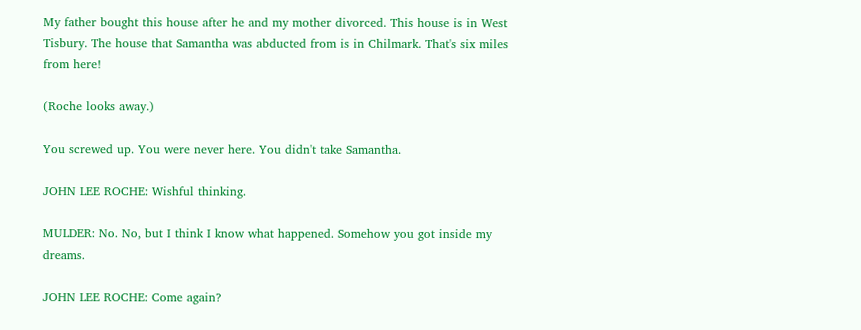My father bought this house after he and my mother divorced. This house is in West Tisbury. The house that Samantha was abducted from is in Chilmark. That's six miles from here!

(Roche looks away.)

You screwed up. You were never here. You didn't take Samantha.

JOHN LEE ROCHE: Wishful thinking.

MULDER: No. No, but I think I know what happened. Somehow you got inside my dreams.

JOHN LEE ROCHE: Come again?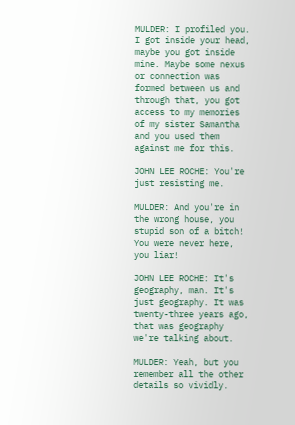MULDER: I profiled you. I got inside your head, maybe you got inside mine. Maybe some nexus or connection was formed between us and through that, you got access to my memories of my sister Samantha and you used them against me for this.

JOHN LEE ROCHE: You're just resisting me.

MULDER: And you're in the wrong house, you stupid son of a bitch! You were never here, you liar!

JOHN LEE ROCHE: It's geography, man. It's just geography. It was twenty-three years ago, that was geography we're talking about.

MULDER: Yeah, but you remember all the other details so vividly.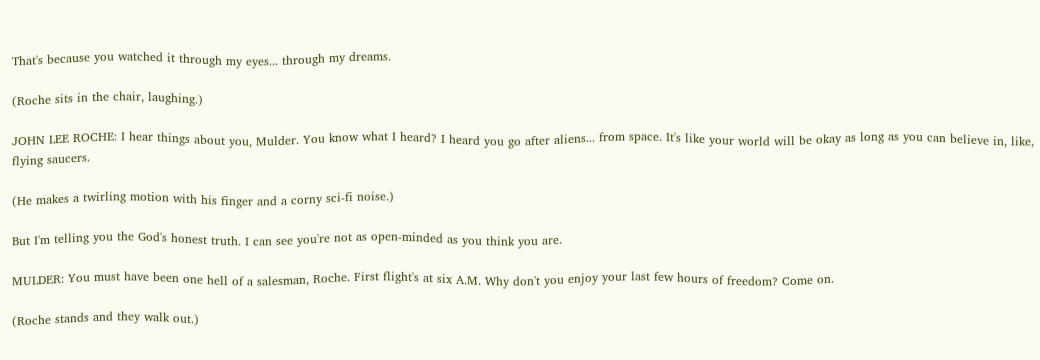That's because you watched it through my eyes... through my dreams.

(Roche sits in the chair, laughing.)

JOHN LEE ROCHE: I hear things about you, Mulder. You know what I heard? I heard you go after aliens... from space. It's like your world will be okay as long as you can believe in, like, flying saucers.

(He makes a twirling motion with his finger and a corny sci-fi noise.)

But I'm telling you the God's honest truth. I can see you're not as open-minded as you think you are.

MULDER: You must have been one hell of a salesman, Roche. First flight's at six A.M. Why don't you enjoy your last few hours of freedom? Come on.

(Roche stands and they walk out.)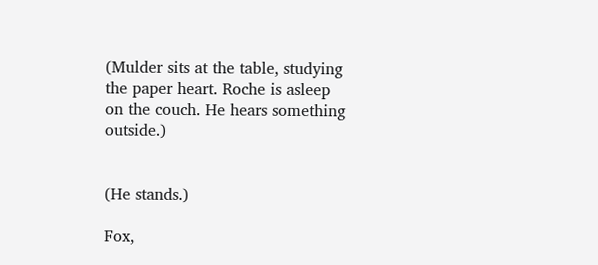(Mulder sits at the table, studying the paper heart. Roche is asleep on the couch. He hears something outside.)


(He stands.)

Fox,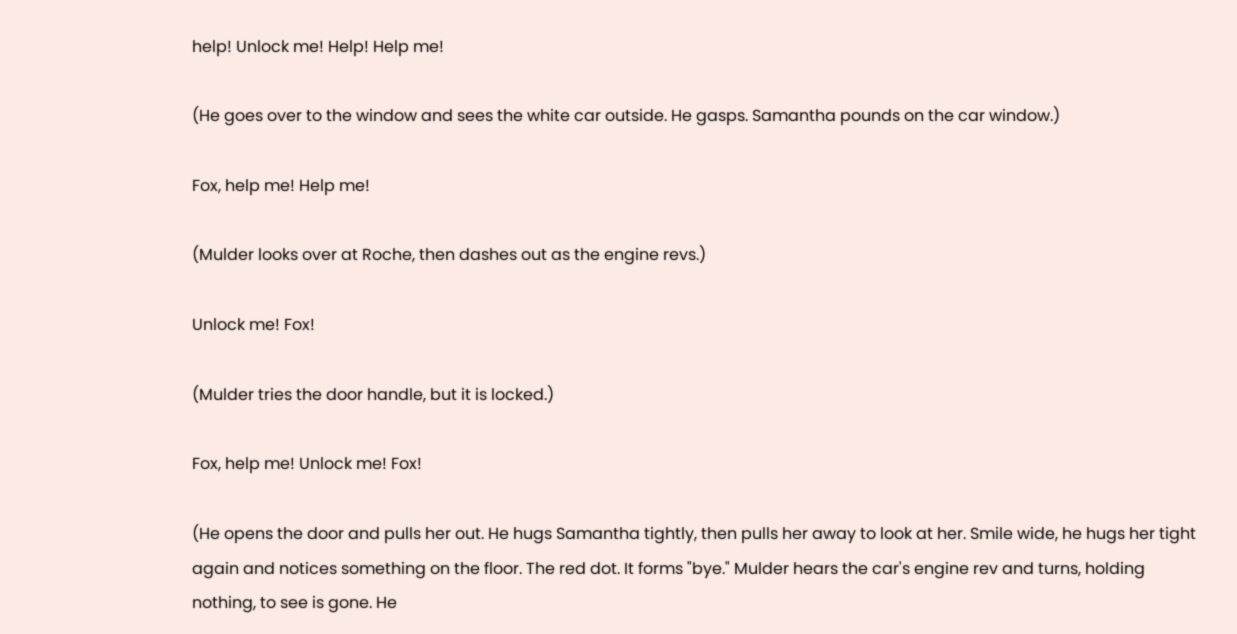help! Unlock me! Help! Help me!

(He goes over to the window and sees the white car outside. He gasps. Samantha pounds on the car window.)

Fox, help me! Help me!

(Mulder looks over at Roche, then dashes out as the engine revs.)

Unlock me! Fox!

(Mulder tries the door handle, but it is locked.)

Fox, help me! Unlock me! Fox!

(He opens the door and pulls her out. He hugs Samantha tightly, then pulls her away to look at her. Smile wide, he hugs her tight again and notices something on the floor. The red dot. It forms "bye." Mulder hears the car's engine rev and turns, holding nothing, to see is gone. He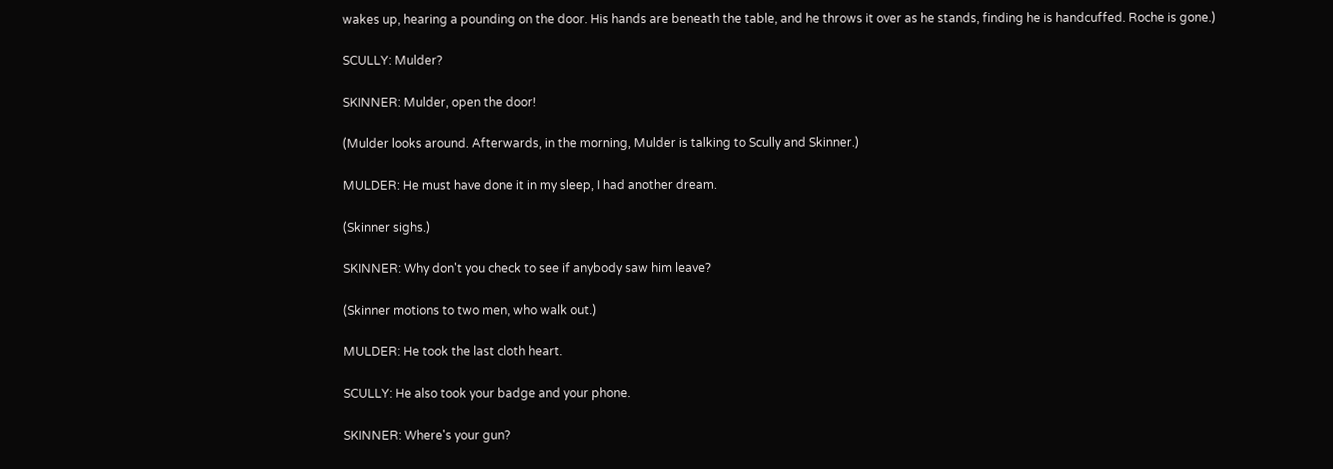wakes up, hearing a pounding on the door. His hands are beneath the table, and he throws it over as he stands, finding he is handcuffed. Roche is gone.)

SCULLY: Mulder?

SKINNER: Mulder, open the door!

(Mulder looks around. Afterwards, in the morning, Mulder is talking to Scully and Skinner.)

MULDER: He must have done it in my sleep, I had another dream.

(Skinner sighs.)

SKINNER: Why don't you check to see if anybody saw him leave?

(Skinner motions to two men, who walk out.)

MULDER: He took the last cloth heart.

SCULLY: He also took your badge and your phone.

SKINNER: Where's your gun?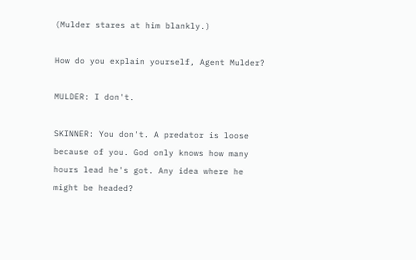(Mulder stares at him blankly.)

How do you explain yourself, Agent Mulder?

MULDER: I don't.

SKINNER: You don't. A predator is loose because of you. God only knows how many hours lead he's got. Any idea where he might be headed?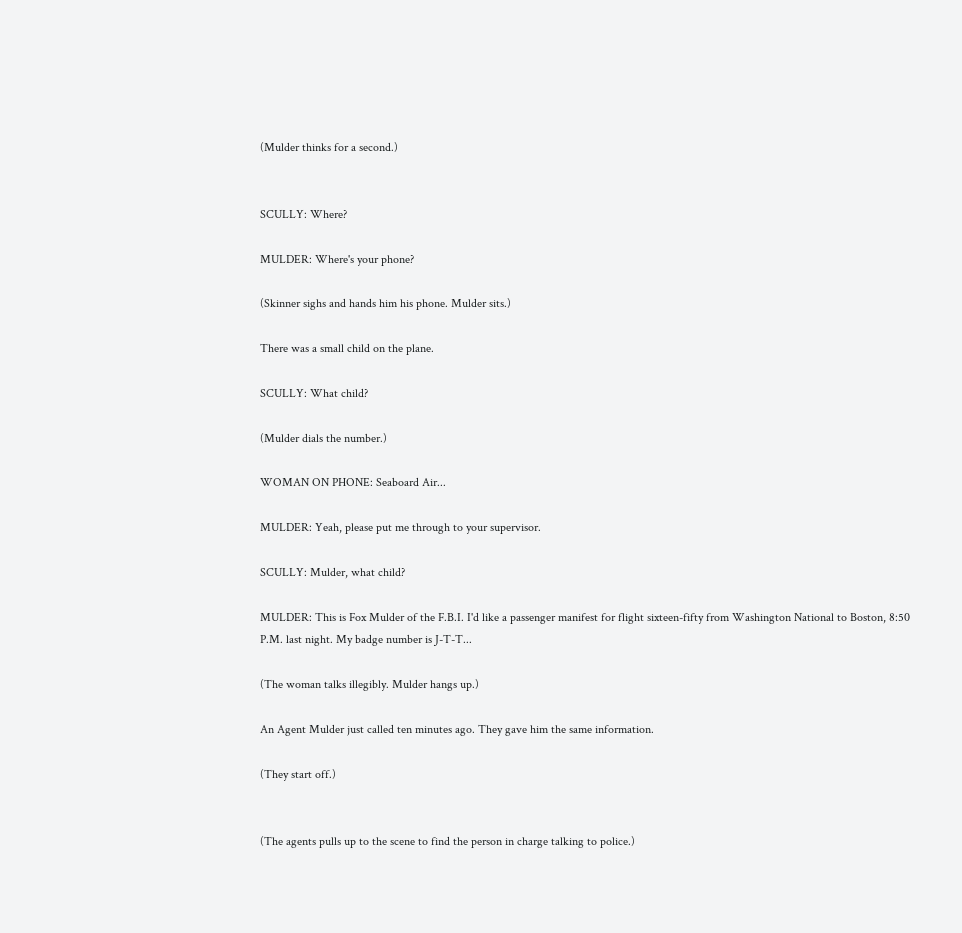(Mulder thinks for a second.)


SCULLY: Where?

MULDER: Where's your phone?

(Skinner sighs and hands him his phone. Mulder sits.)

There was a small child on the plane.

SCULLY: What child?

(Mulder dials the number.)

WOMAN ON PHONE: Seaboard Air...

MULDER: Yeah, please put me through to your supervisor.

SCULLY: Mulder, what child?

MULDER: This is Fox Mulder of the F.B.I. I'd like a passenger manifest for flight sixteen-fifty from Washington National to Boston, 8:50 P.M. last night. My badge number is J-T-T...

(The woman talks illegibly. Mulder hangs up.)

An Agent Mulder just called ten minutes ago. They gave him the same information.

(They start off.)


(The agents pulls up to the scene to find the person in charge talking to police.)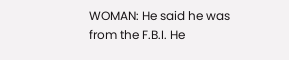WOMAN: He said he was from the F.B.I. He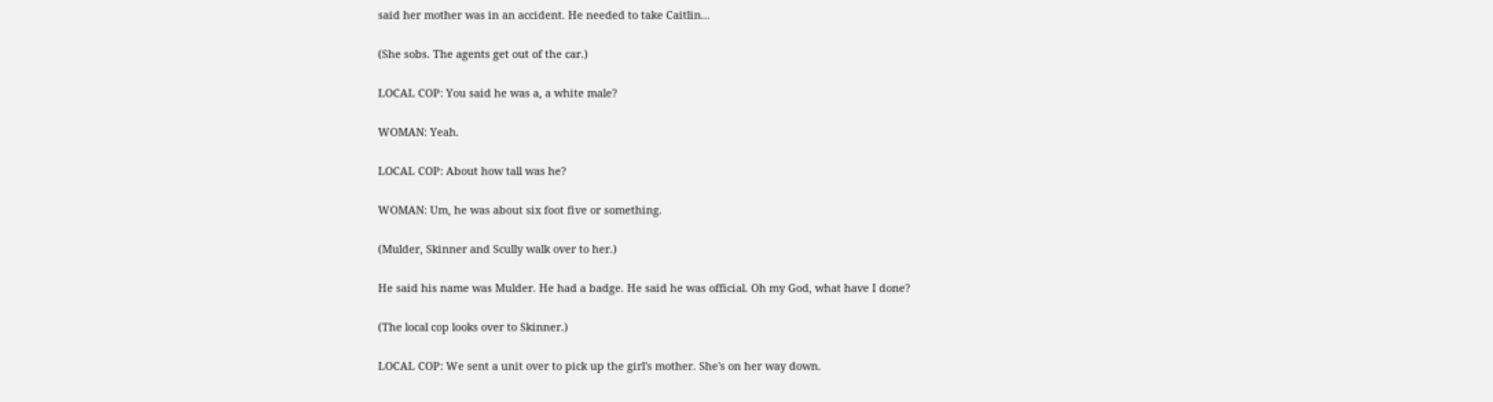said her mother was in an accident. He needed to take Caitlin...

(She sobs. The agents get out of the car.)

LOCAL COP: You said he was a, a white male?

WOMAN: Yeah.

LOCAL COP: About how tall was he?

WOMAN: Um, he was about six foot five or something.

(Mulder, Skinner and Scully walk over to her.)

He said his name was Mulder. He had a badge. He said he was official. Oh my God, what have I done?

(The local cop looks over to Skinner.)

LOCAL COP: We sent a unit over to pick up the girl's mother. She's on her way down.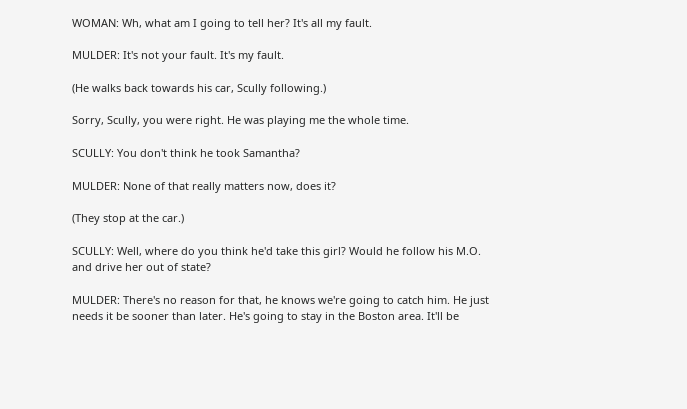WOMAN: Wh, what am I going to tell her? It's all my fault.

MULDER: It's not your fault. It's my fault.

(He walks back towards his car, Scully following.)

Sorry, Scully, you were right. He was playing me the whole time.

SCULLY: You don't think he took Samantha?

MULDER: None of that really matters now, does it?

(They stop at the car.)

SCULLY: Well, where do you think he'd take this girl? Would he follow his M.O. and drive her out of state?

MULDER: There's no reason for that, he knows we're going to catch him. He just needs it be sooner than later. He's going to stay in the Boston area. It'll be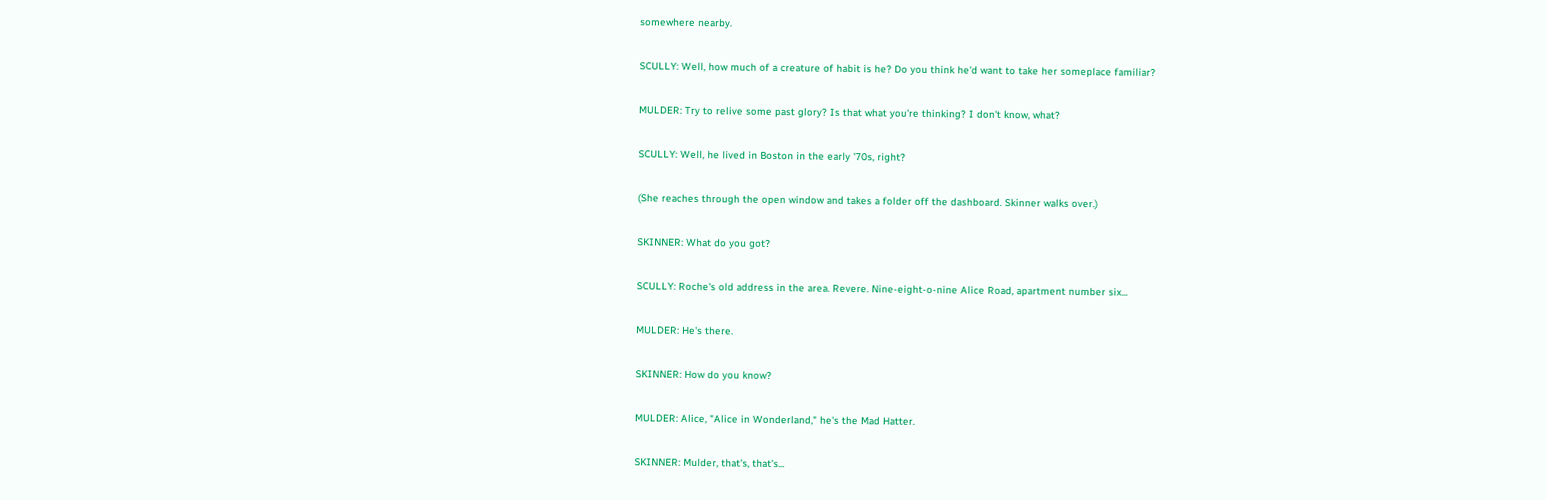somewhere nearby.

SCULLY: Well, how much of a creature of habit is he? Do you think he'd want to take her someplace familiar?

MULDER: Try to relive some past glory? Is that what you're thinking? I don't know, what?

SCULLY: Well, he lived in Boston in the early '70s, right?

(She reaches through the open window and takes a folder off the dashboard. Skinner walks over.)

SKINNER: What do you got?

SCULLY: Roche's old address in the area. Revere. Nine-eight-o-nine Alice Road, apartment number six...

MULDER: He's there.

SKINNER: How do you know?

MULDER: Alice, "Alice in Wonderland," he's the Mad Hatter.

SKINNER: Mulder, that's, that's...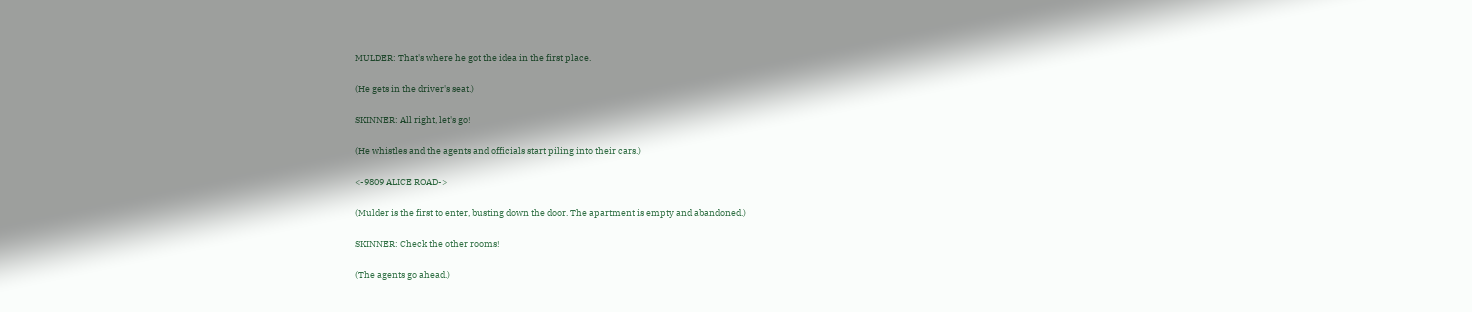MULDER: That's where he got the idea in the first place.

(He gets in the driver's seat.)

SKINNER: All right, let's go!

(He whistles and the agents and officials start piling into their cars.)

<-9809 ALICE ROAD->

(Mulder is the first to enter, busting down the door. The apartment is empty and abandoned.)

SKINNER: Check the other rooms!

(The agents go ahead.)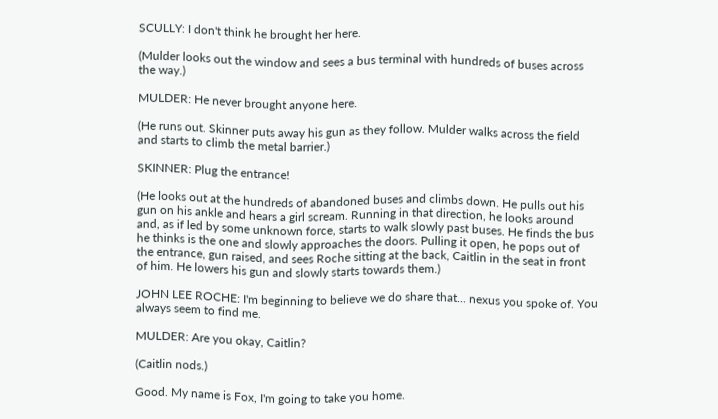SCULLY: I don't think he brought her here.

(Mulder looks out the window and sees a bus terminal with hundreds of buses across the way.)

MULDER: He never brought anyone here.

(He runs out. Skinner puts away his gun as they follow. Mulder walks across the field and starts to climb the metal barrier.)

SKINNER: Plug the entrance!

(He looks out at the hundreds of abandoned buses and climbs down. He pulls out his gun on his ankle and hears a girl scream. Running in that direction, he looks around and, as if led by some unknown force, starts to walk slowly past buses. He finds the bus he thinks is the one and slowly approaches the doors. Pulling it open, he pops out of the entrance, gun raised, and sees Roche sitting at the back, Caitlin in the seat in front of him. He lowers his gun and slowly starts towards them.)

JOHN LEE ROCHE: I'm beginning to believe we do share that... nexus you spoke of. You always seem to find me.

MULDER: Are you okay, Caitlin?

(Caitlin nods.)

Good. My name is Fox, I'm going to take you home.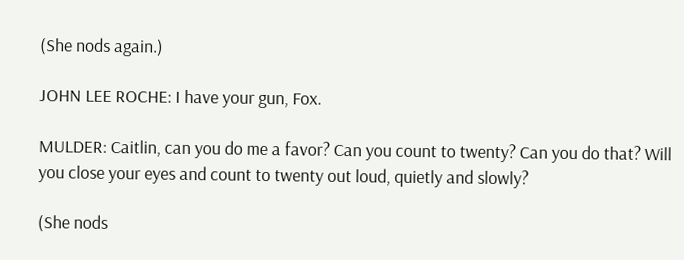(She nods again.)

JOHN LEE ROCHE: I have your gun, Fox.

MULDER: Caitlin, can you do me a favor? Can you count to twenty? Can you do that? Will you close your eyes and count to twenty out loud, quietly and slowly?

(She nods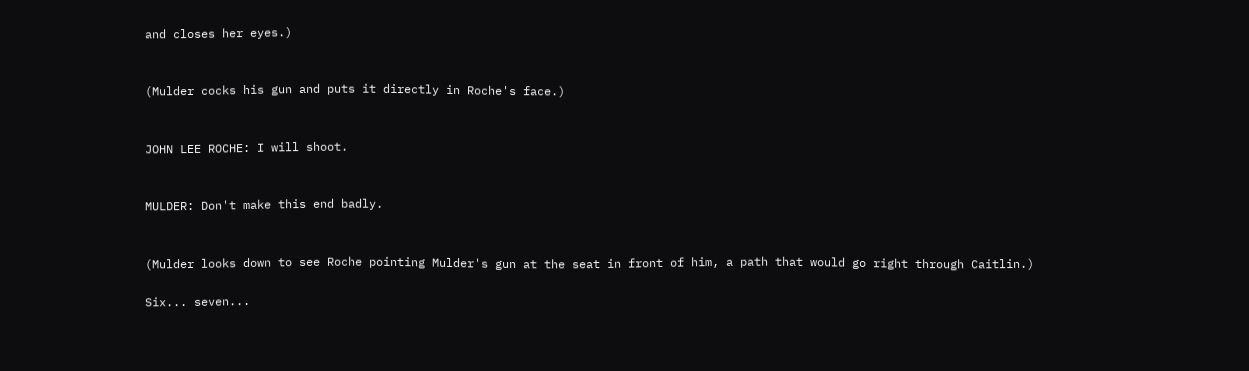and closes her eyes.)


(Mulder cocks his gun and puts it directly in Roche's face.)


JOHN LEE ROCHE: I will shoot.


MULDER: Don't make this end badly.


(Mulder looks down to see Roche pointing Mulder's gun at the seat in front of him, a path that would go right through Caitlin.)

Six... seven...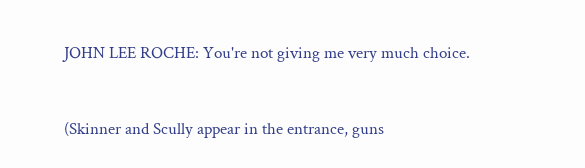JOHN LEE ROCHE: You're not giving me very much choice.


(Skinner and Scully appear in the entrance, guns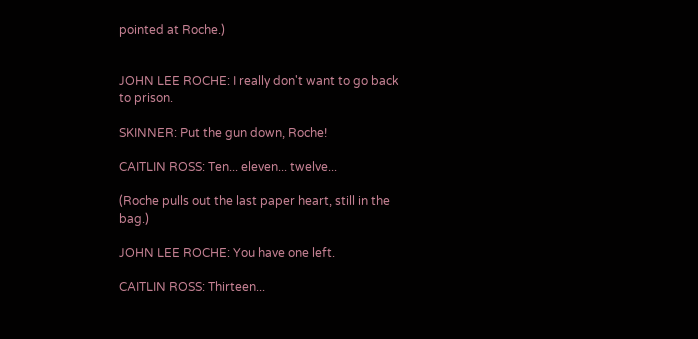pointed at Roche.)


JOHN LEE ROCHE: I really don't want to go back to prison.

SKINNER: Put the gun down, Roche!

CAITLIN ROSS: Ten... eleven... twelve...

(Roche pulls out the last paper heart, still in the bag.)

JOHN LEE ROCHE: You have one left.

CAITLIN ROSS: Thirteen...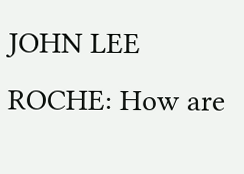JOHN LEE ROCHE: How are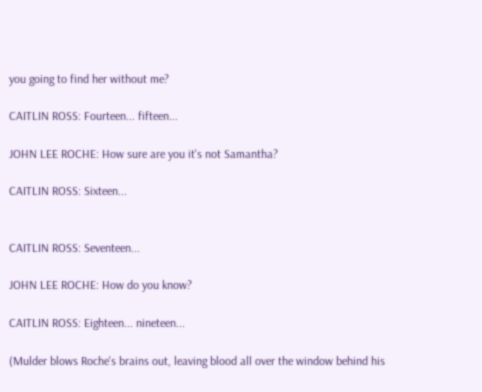you going to find her without me?

CAITLIN ROSS: Fourteen... fifteen...

JOHN LEE ROCHE: How sure are you it's not Samantha?

CAITLIN ROSS: Sixteen...


CAITLIN ROSS: Seventeen...

JOHN LEE ROCHE: How do you know?

CAITLIN ROSS: Eighteen... nineteen...

(Mulder blows Roche's brains out, leaving blood all over the window behind his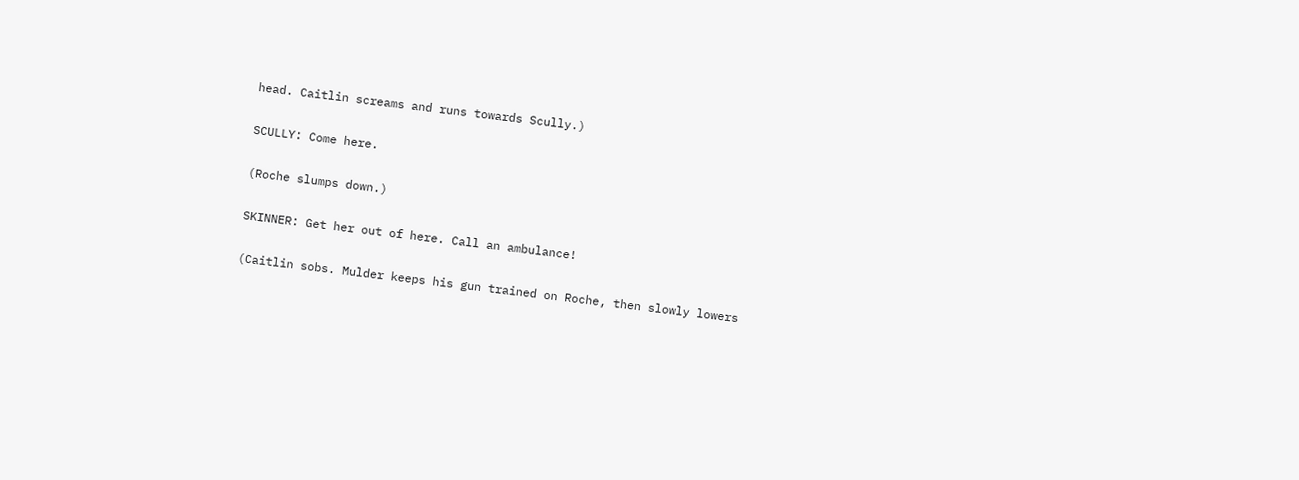head. Caitlin screams and runs towards Scully.)

SCULLY: Come here.

(Roche slumps down.)

SKINNER: Get her out of here. Call an ambulance!

(Caitlin sobs. Mulder keeps his gun trained on Roche, then slowly lowers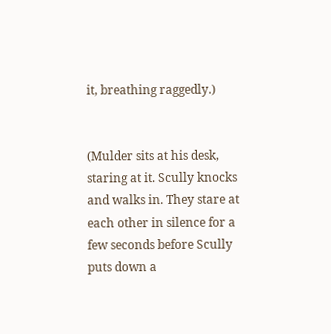it, breathing raggedly.)


(Mulder sits at his desk, staring at it. Scully knocks and walks in. They stare at each other in silence for a few seconds before Scully puts down a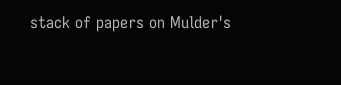stack of papers on Mulder's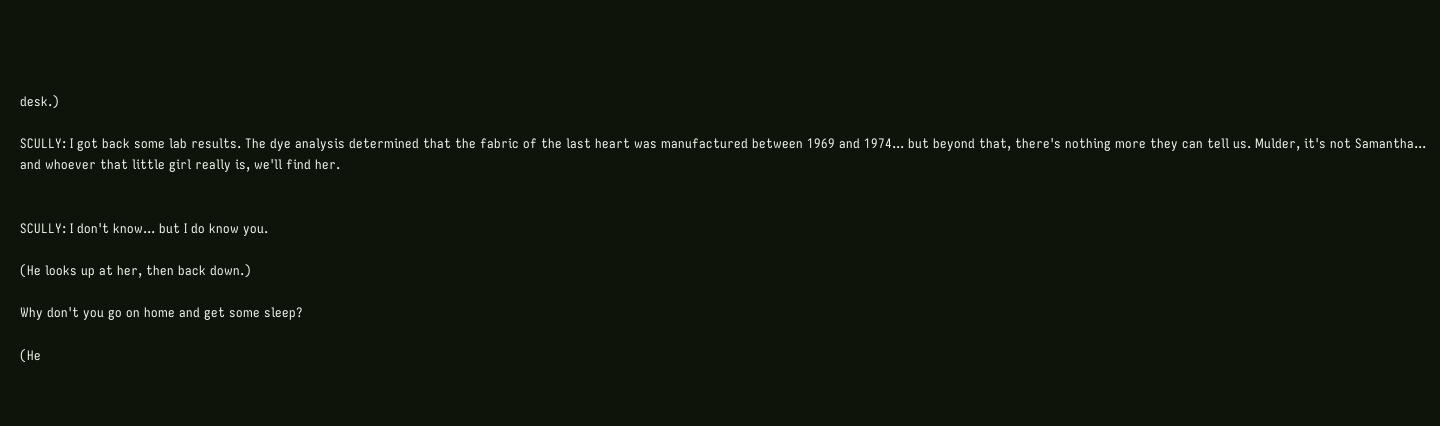desk.)

SCULLY: I got back some lab results. The dye analysis determined that the fabric of the last heart was manufactured between 1969 and 1974... but beyond that, there's nothing more they can tell us. Mulder, it's not Samantha... and whoever that little girl really is, we'll find her.


SCULLY: I don't know... but I do know you.

(He looks up at her, then back down.)

Why don't you go on home and get some sleep?

(He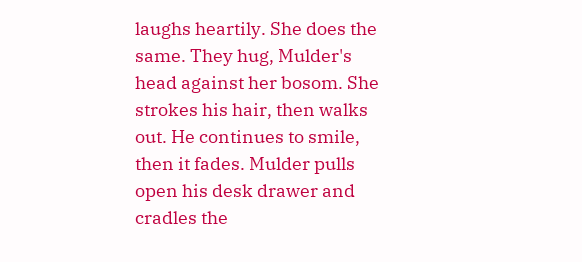laughs heartily. She does the same. They hug, Mulder's head against her bosom. She strokes his hair, then walks out. He continues to smile, then it fades. Mulder pulls open his desk drawer and cradles the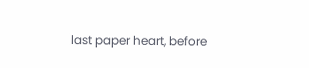last paper heart, before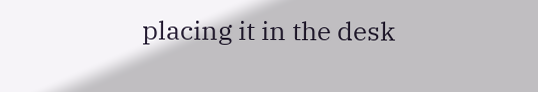placing it in the desk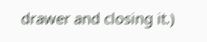drawer and closing it.)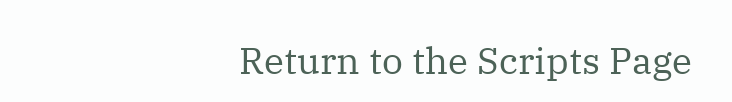Return to the Scripts Page